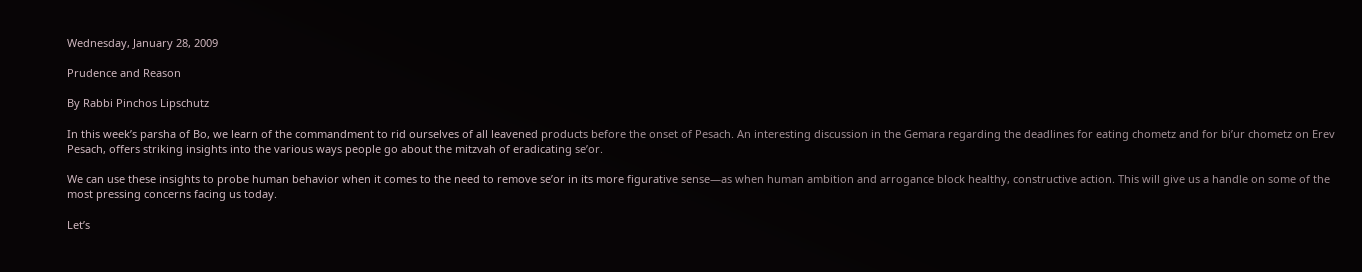Wednesday, January 28, 2009

Prudence and Reason

By Rabbi Pinchos Lipschutz

In this week’s parsha of Bo, we learn of the commandment to rid ourselves of all leavened products before the onset of Pesach. An interesting discussion in the Gemara regarding the deadlines for eating chometz and for bi’ur chometz on Erev Pesach, offers striking insights into the various ways people go about the mitzvah of eradicating se’or.

We can use these insights to probe human behavior when it comes to the need to remove se’or in its more figurative sense—as when human ambition and arrogance block healthy, constructive action. This will give us a handle on some of the most pressing concerns facing us today.

Let’s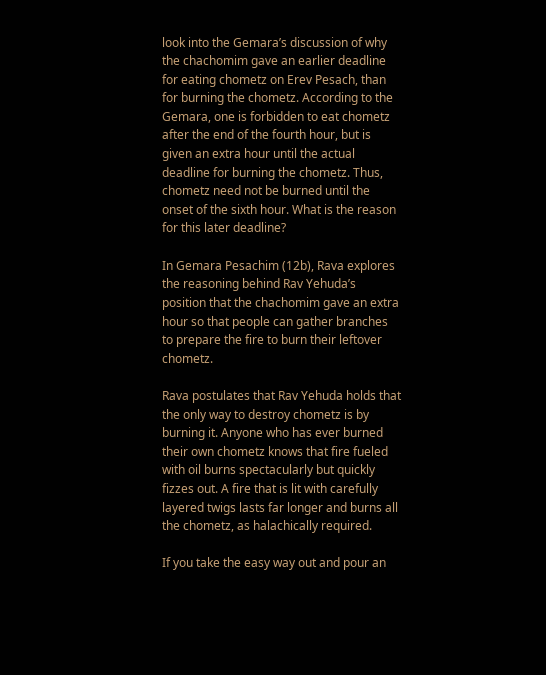look into the Gemara’s discussion of why the chachomim gave an earlier deadline for eating chometz on Erev Pesach, than for burning the chometz. According to the Gemara, one is forbidden to eat chometz after the end of the fourth hour, but is given an extra hour until the actual deadline for burning the chometz. Thus, chometz need not be burned until the onset of the sixth hour. What is the reason for this later deadline?

In Gemara Pesachim (12b), Rava explores the reasoning behind Rav Yehuda’s position that the chachomim gave an extra hour so that people can gather branches to prepare the fire to burn their leftover chometz.

Rava postulates that Rav Yehuda holds that the only way to destroy chometz is by burning it. Anyone who has ever burned their own chometz knows that fire fueled with oil burns spectacularly but quickly fizzes out. A fire that is lit with carefully layered twigs lasts far longer and burns all the chometz, as halachically required.

If you take the easy way out and pour an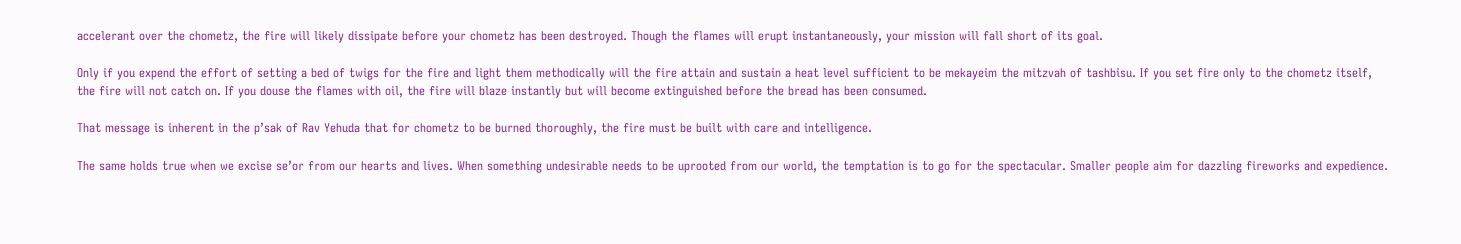accelerant over the chometz, the fire will likely dissipate before your chometz has been destroyed. Though the flames will erupt instantaneously, your mission will fall short of its goal.

Only if you expend the effort of setting a bed of twigs for the fire and light them methodically will the fire attain and sustain a heat level sufficient to be mekayeim the mitzvah of tashbisu. If you set fire only to the chometz itself, the fire will not catch on. If you douse the flames with oil, the fire will blaze instantly but will become extinguished before the bread has been consumed.

That message is inherent in the p’sak of Rav Yehuda that for chometz to be burned thoroughly, the fire must be built with care and intelligence.

The same holds true when we excise se’or from our hearts and lives. When something undesirable needs to be uprooted from our world, the temptation is to go for the spectacular. Smaller people aim for dazzling fireworks and expedience.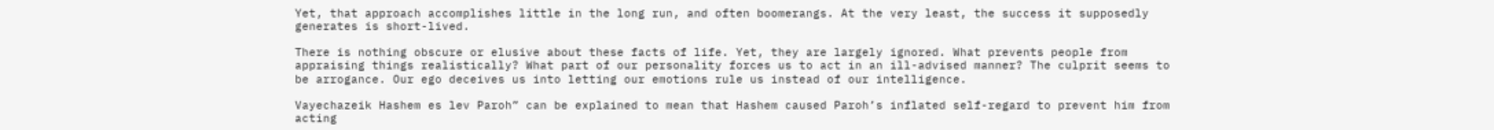Yet, that approach accomplishes little in the long run, and often boomerangs. At the very least, the success it supposedly generates is short-lived.

There is nothing obscure or elusive about these facts of life. Yet, they are largely ignored. What prevents people from appraising things realistically? What part of our personality forces us to act in an ill-advised manner? The culprit seems to be arrogance. Our ego deceives us into letting our emotions rule us instead of our intelligence.

Vayechazeik Hashem es lev Paroh” can be explained to mean that Hashem caused Paroh’s inflated self-regard to prevent him from acting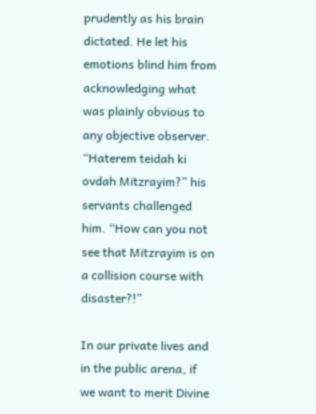prudently as his brain dictated. He let his emotions blind him from acknowledging what was plainly obvious to any objective observer. “Haterem teidah ki ovdah Mitzrayim?” his servants challenged him. “How can you not see that Mitzrayim is on a collision course with disaster?!”

In our private lives and in the public arena, if we want to merit Divine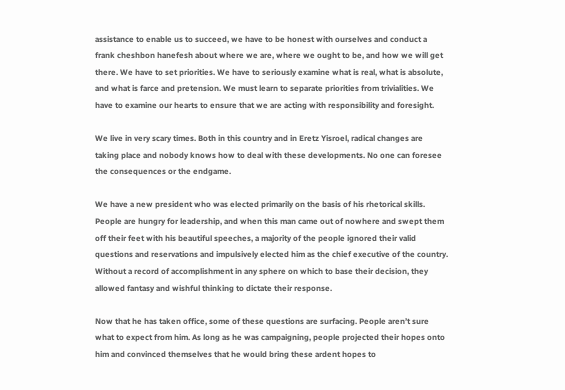assistance to enable us to succeed, we have to be honest with ourselves and conduct a frank cheshbon hanefesh about where we are, where we ought to be, and how we will get there. We have to set priorities. We have to seriously examine what is real, what is absolute, and what is farce and pretension. We must learn to separate priorities from trivialities. We have to examine our hearts to ensure that we are acting with responsibility and foresight.

We live in very scary times. Both in this country and in Eretz Yisroel, radical changes are taking place and nobody knows how to deal with these developments. No one can foresee the consequences or the endgame.

We have a new president who was elected primarily on the basis of his rhetorical skills. People are hungry for leadership, and when this man came out of nowhere and swept them off their feet with his beautiful speeches, a majority of the people ignored their valid questions and reservations and impulsively elected him as the chief executive of the country. Without a record of accomplishment in any sphere on which to base their decision, they allowed fantasy and wishful thinking to dictate their response.

Now that he has taken office, some of these questions are surfacing. People aren’t sure what to expect from him. As long as he was campaigning, people projected their hopes onto him and convinced themselves that he would bring these ardent hopes to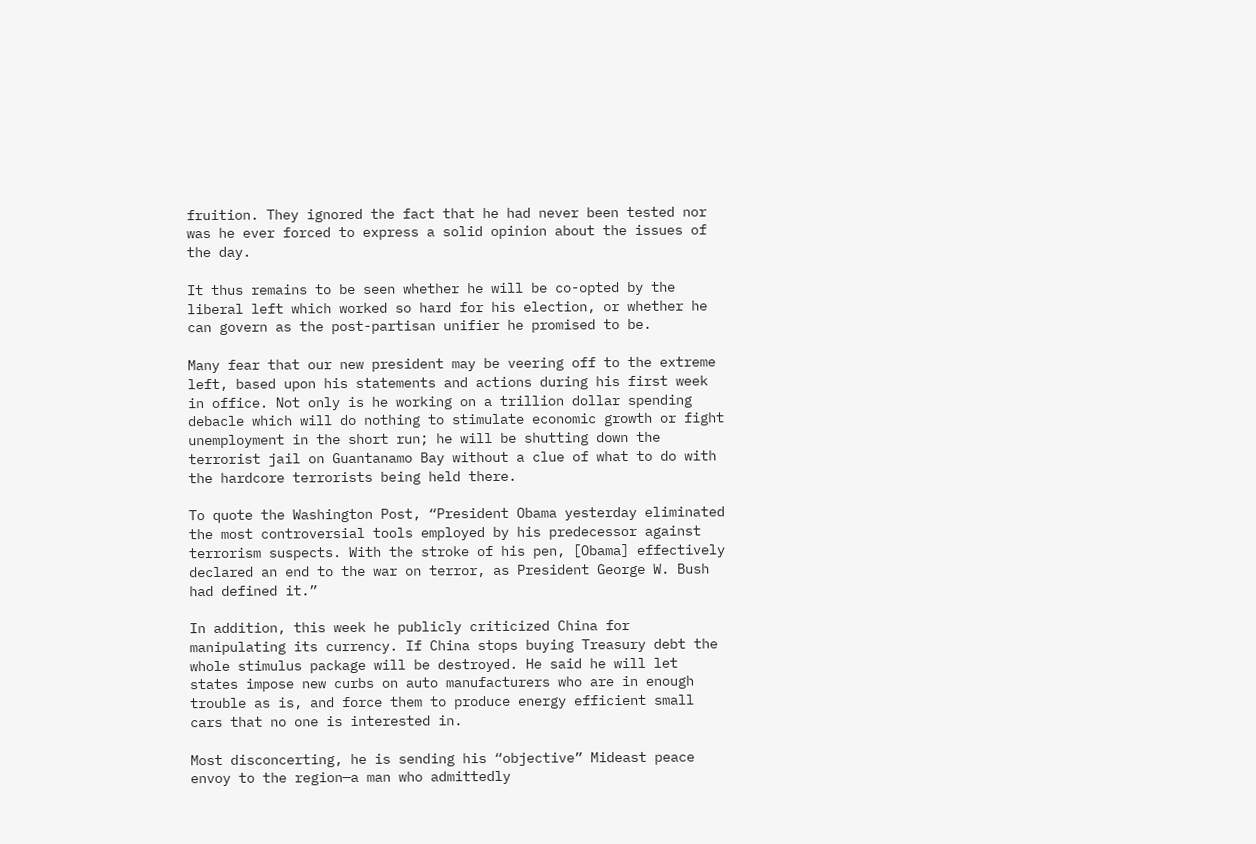fruition. They ignored the fact that he had never been tested nor was he ever forced to express a solid opinion about the issues of the day.

It thus remains to be seen whether he will be co-opted by the liberal left which worked so hard for his election, or whether he can govern as the post-partisan unifier he promised to be.

Many fear that our new president may be veering off to the extreme left, based upon his statements and actions during his first week in office. Not only is he working on a trillion dollar spending debacle which will do nothing to stimulate economic growth or fight unemployment in the short run; he will be shutting down the terrorist jail on Guantanamo Bay without a clue of what to do with the hardcore terrorists being held there.

To quote the Washington Post, “President Obama yesterday eliminated the most controversial tools employed by his predecessor against terrorism suspects. With the stroke of his pen, [Obama] effectively declared an end to the war on terror, as President George W. Bush had defined it.”

In addition, this week he publicly criticized China for manipulating its currency. If China stops buying Treasury debt the whole stimulus package will be destroyed. He said he will let states impose new curbs on auto manufacturers who are in enough trouble as is, and force them to produce energy efficient small cars that no one is interested in.

Most disconcerting, he is sending his “objective” Mideast peace envoy to the region—a man who admittedly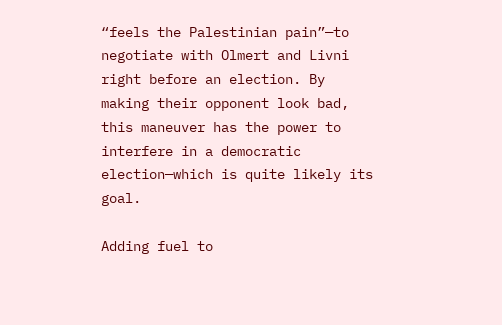“feels the Palestinian pain”—to negotiate with Olmert and Livni right before an election. By making their opponent look bad, this maneuver has the power to interfere in a democratic election—which is quite likely its goal.

Adding fuel to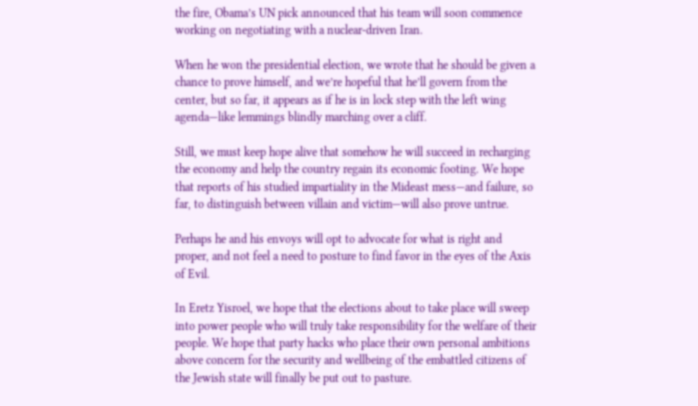the fire, Obama’s UN pick announced that his team will soon commence working on negotiating with a nuclear-driven Iran.

When he won the presidential election, we wrote that he should be given a chance to prove himself, and we’re hopeful that he’ll govern from the center, but so far, it appears as if he is in lock step with the left wing agenda—like lemmings blindly marching over a cliff.

Still, we must keep hope alive that somehow he will succeed in recharging the economy and help the country regain its economic footing. We hope that reports of his studied impartiality in the Mideast mess—and failure, so far, to distinguish between villain and victim—will also prove untrue.

Perhaps he and his envoys will opt to advocate for what is right and proper, and not feel a need to posture to find favor in the eyes of the Axis of Evil.

In Eretz Yisroel, we hope that the elections about to take place will sweep into power people who will truly take responsibility for the welfare of their people. We hope that party hacks who place their own personal ambitions above concern for the security and wellbeing of the embattled citizens of the Jewish state will finally be put out to pasture.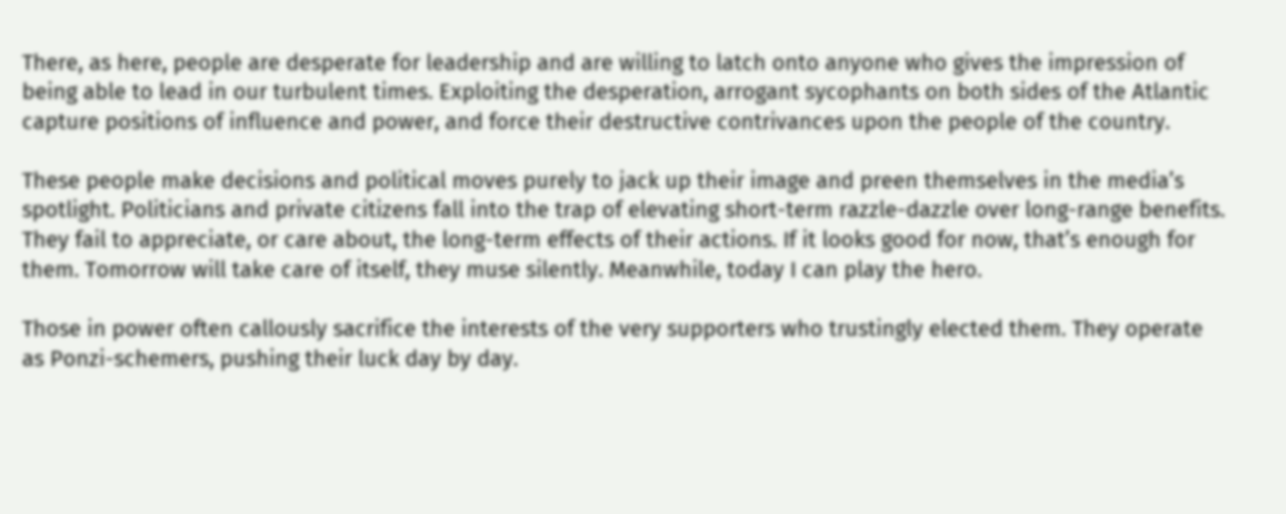There, as here, people are desperate for leadership and are willing to latch onto anyone who gives the impression of being able to lead in our turbulent times. Exploiting the desperation, arrogant sycophants on both sides of the Atlantic capture positions of influence and power, and force their destructive contrivances upon the people of the country.

These people make decisions and political moves purely to jack up their image and preen themselves in the media’s spotlight. Politicians and private citizens fall into the trap of elevating short-term razzle-dazzle over long-range benefits. They fail to appreciate, or care about, the long-term effects of their actions. If it looks good for now, that’s enough for them. Tomorrow will take care of itself, they muse silently. Meanwhile, today I can play the hero.

Those in power often callously sacrifice the interests of the very supporters who trustingly elected them. They operate as Ponzi-schemers, pushing their luck day by day.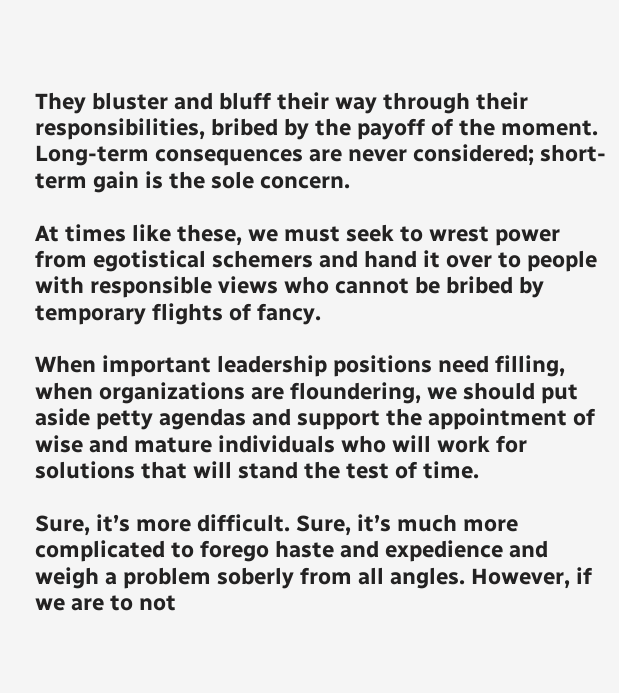They bluster and bluff their way through their responsibilities, bribed by the payoff of the moment. Long-term consequences are never considered; short-term gain is the sole concern.

At times like these, we must seek to wrest power from egotistical schemers and hand it over to people with responsible views who cannot be bribed by temporary flights of fancy.

When important leadership positions need filling, when organizations are floundering, we should put aside petty agendas and support the appointment of wise and mature individuals who will work for solutions that will stand the test of time.

Sure, it’s more difficult. Sure, it’s much more complicated to forego haste and expedience and weigh a problem soberly from all angles. However, if we are to not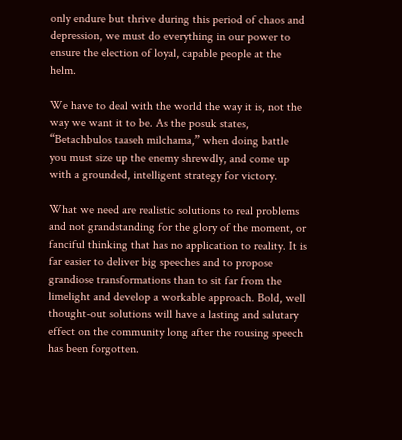only endure but thrive during this period of chaos and depression, we must do everything in our power to ensure the election of loyal, capable people at the helm.

We have to deal with the world the way it is, not the way we want it to be. As the posuk states, “Betachbulos taaseh milchama,” when doing battle you must size up the enemy shrewdly, and come up with a grounded, intelligent strategy for victory.

What we need are realistic solutions to real problems and not grandstanding for the glory of the moment, or fanciful thinking that has no application to reality. It is far easier to deliver big speeches and to propose grandiose transformations than to sit far from the limelight and develop a workable approach. Bold, well thought-out solutions will have a lasting and salutary effect on the community long after the rousing speech has been forgotten.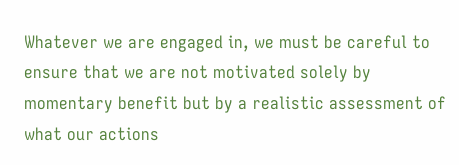Whatever we are engaged in, we must be careful to ensure that we are not motivated solely by momentary benefit but by a realistic assessment of what our actions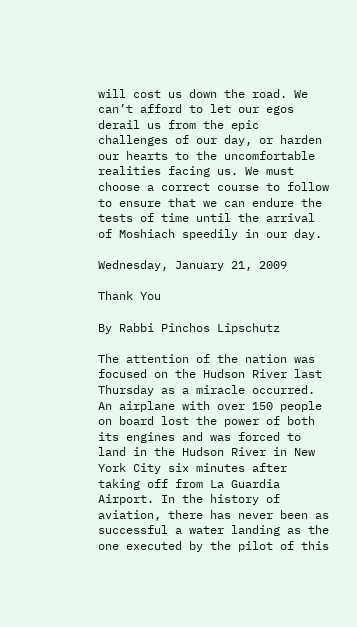will cost us down the road. We can’t afford to let our egos derail us from the epic challenges of our day, or harden our hearts to the uncomfortable realities facing us. We must choose a correct course to follow to ensure that we can endure the tests of time until the arrival of Moshiach speedily in our day.

Wednesday, January 21, 2009

Thank You

By Rabbi Pinchos Lipschutz

The attention of the nation was focused on the Hudson River last Thursday as a miracle occurred. An airplane with over 150 people on board lost the power of both its engines and was forced to land in the Hudson River in New York City six minutes after taking off from La Guardia Airport. In the history of aviation, there has never been as successful a water landing as the one executed by the pilot of this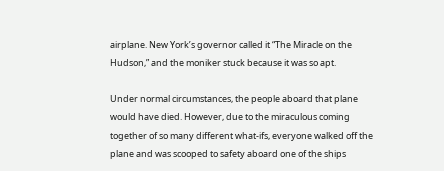airplane. New York’s governor called it “The Miracle on the Hudson,” and the moniker stuck because it was so apt.

Under normal circumstances, the people aboard that plane would have died. However, due to the miraculous coming together of so many different what-ifs, everyone walked off the plane and was scooped to safety aboard one of the ships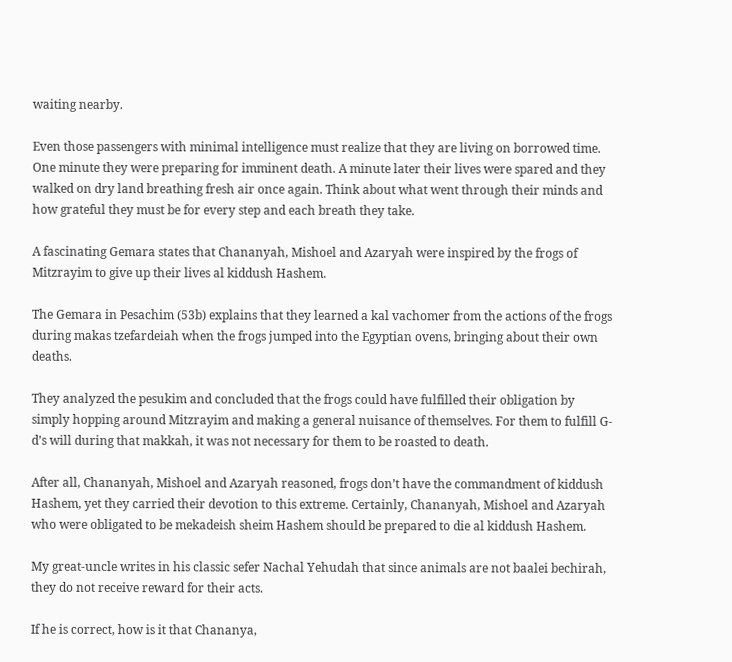waiting nearby.

Even those passengers with minimal intelligence must realize that they are living on borrowed time. One minute they were preparing for imminent death. A minute later their lives were spared and they walked on dry land breathing fresh air once again. Think about what went through their minds and how grateful they must be for every step and each breath they take.

A fascinating Gemara states that Chananyah, Mishoel and Azaryah were inspired by the frogs of Mitzrayim to give up their lives al kiddush Hashem.

The Gemara in Pesachim (53b) explains that they learned a kal vachomer from the actions of the frogs during makas tzefardeiah when the frogs jumped into the Egyptian ovens, bringing about their own deaths.

They analyzed the pesukim and concluded that the frogs could have fulfilled their obligation by simply hopping around Mitzrayim and making a general nuisance of themselves. For them to fulfill G-d’s will during that makkah, it was not necessary for them to be roasted to death.

After all, Chananyah, Mishoel and Azaryah reasoned, frogs don’t have the commandment of kiddush Hashem, yet they carried their devotion to this extreme. Certainly, Chananyah, Mishoel and Azaryah who were obligated to be mekadeish sheim Hashem should be prepared to die al kiddush Hashem.

My great-uncle writes in his classic sefer Nachal Yehudah that since animals are not baalei bechirah, they do not receive reward for their acts.

If he is correct, how is it that Chananya,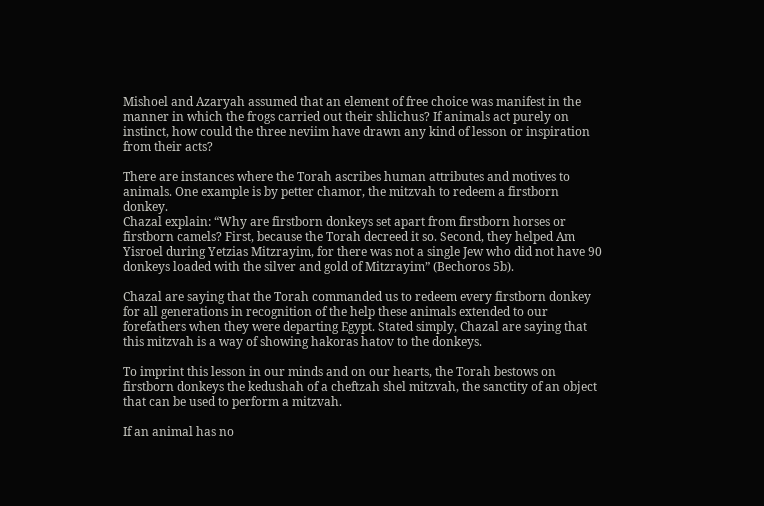Mishoel and Azaryah assumed that an element of free choice was manifest in the manner in which the frogs carried out their shlichus? If animals act purely on instinct, how could the three neviim have drawn any kind of lesson or inspiration from their acts?

There are instances where the Torah ascribes human attributes and motives to animals. One example is by petter chamor, the mitzvah to redeem a firstborn donkey.
Chazal explain: “Why are firstborn donkeys set apart from firstborn horses or firstborn camels? First, because the Torah decreed it so. Second, they helped Am Yisroel during Yetzias Mitzrayim, for there was not a single Jew who did not have 90 donkeys loaded with the silver and gold of Mitzrayim” (Bechoros 5b).

Chazal are saying that the Torah commanded us to redeem every firstborn donkey for all generations in recognition of the help these animals extended to our forefathers when they were departing Egypt. Stated simply, Chazal are saying that this mitzvah is a way of showing hakoras hatov to the donkeys.

To imprint this lesson in our minds and on our hearts, the Torah bestows on firstborn donkeys the kedushah of a cheftzah shel mitzvah, the sanctity of an object that can be used to perform a mitzvah.

If an animal has no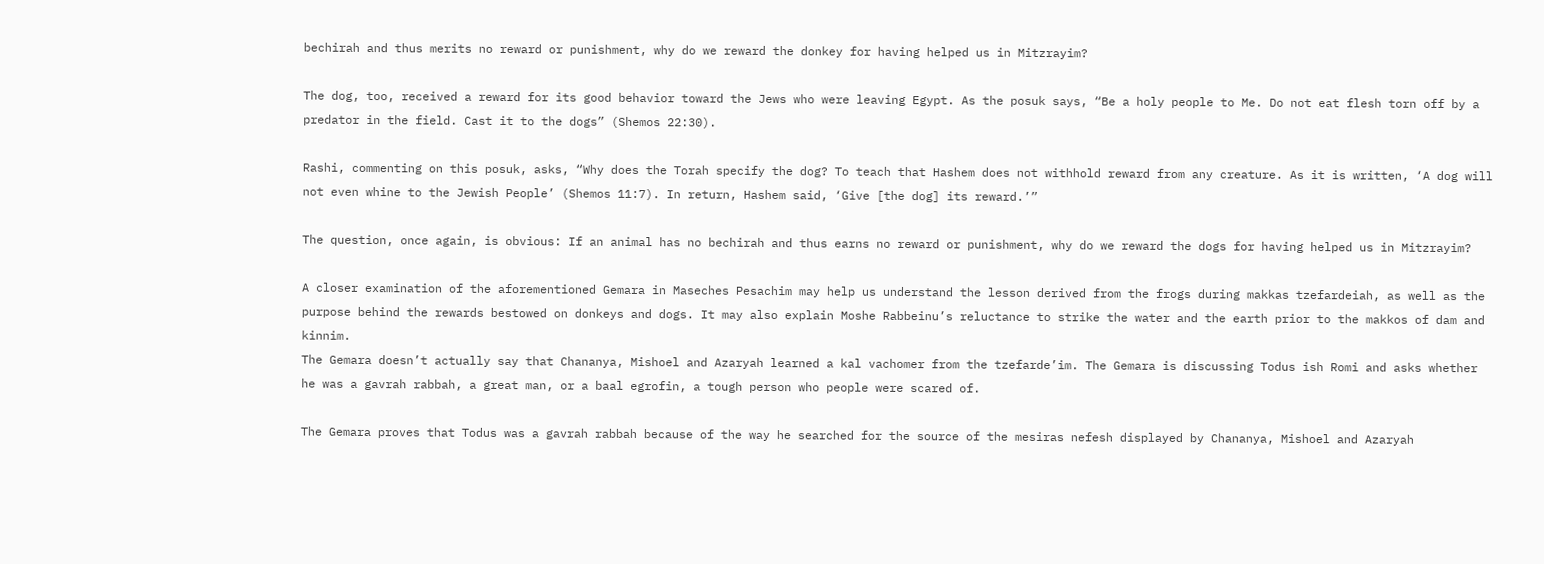bechirah and thus merits no reward or punishment, why do we reward the donkey for having helped us in Mitzrayim?

The dog, too, received a reward for its good behavior toward the Jews who were leaving Egypt. As the posuk says, “Be a holy people to Me. Do not eat flesh torn off by a predator in the field. Cast it to the dogs” (Shemos 22:30).

Rashi, commenting on this posuk, asks, “Why does the Torah specify the dog? To teach that Hashem does not withhold reward from any creature. As it is written, ‘A dog will not even whine to the Jewish People’ (Shemos 11:7). In return, Hashem said, ‘Give [the dog] its reward.’”

The question, once again, is obvious: If an animal has no bechirah and thus earns no reward or punishment, why do we reward the dogs for having helped us in Mitzrayim?

A closer examination of the aforementioned Gemara in Maseches Pesachim may help us understand the lesson derived from the frogs during makkas tzefardeiah, as well as the purpose behind the rewards bestowed on donkeys and dogs. It may also explain Moshe Rabbeinu’s reluctance to strike the water and the earth prior to the makkos of dam and kinnim.
The Gemara doesn’t actually say that Chananya, Mishoel and Azaryah learned a kal vachomer from the tzefarde’im. The Gemara is discussing Todus ish Romi and asks whether he was a gavrah rabbah, a great man, or a baal egrofin, a tough person who people were scared of.

The Gemara proves that Todus was a gavrah rabbah because of the way he searched for the source of the mesiras nefesh displayed by Chananya, Mishoel and Azaryah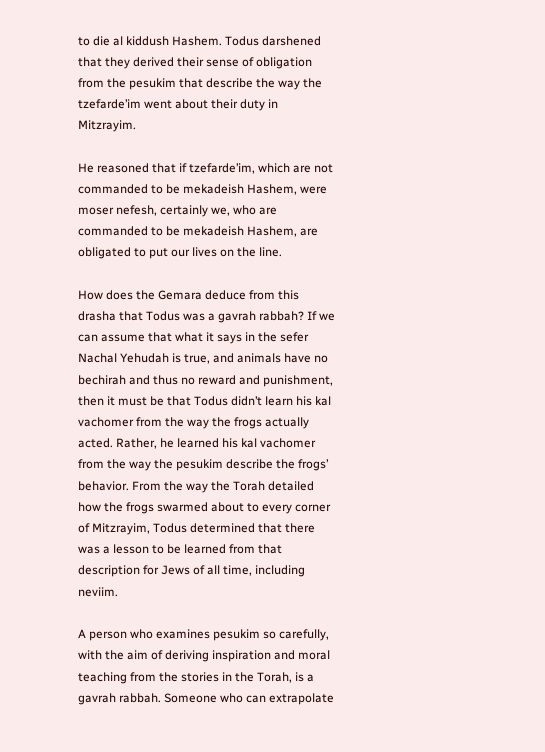to die al kiddush Hashem. Todus darshened that they derived their sense of obligation from the pesukim that describe the way the tzefarde’im went about their duty in Mitzrayim.

He reasoned that if tzefarde’im, which are not commanded to be mekadeish Hashem, were moser nefesh, certainly we, who are commanded to be mekadeish Hashem, are obligated to put our lives on the line.

How does the Gemara deduce from this drasha that Todus was a gavrah rabbah? If we can assume that what it says in the sefer Nachal Yehudah is true, and animals have no bechirah and thus no reward and punishment, then it must be that Todus didn’t learn his kal vachomer from the way the frogs actually acted. Rather, he learned his kal vachomer from the way the pesukim describe the frogs’ behavior. From the way the Torah detailed how the frogs swarmed about to every corner of Mitzrayim, Todus determined that there was a lesson to be learned from that description for Jews of all time, including neviim.

A person who examines pesukim so carefully, with the aim of deriving inspiration and moral teaching from the stories in the Torah, is a gavrah rabbah. Someone who can extrapolate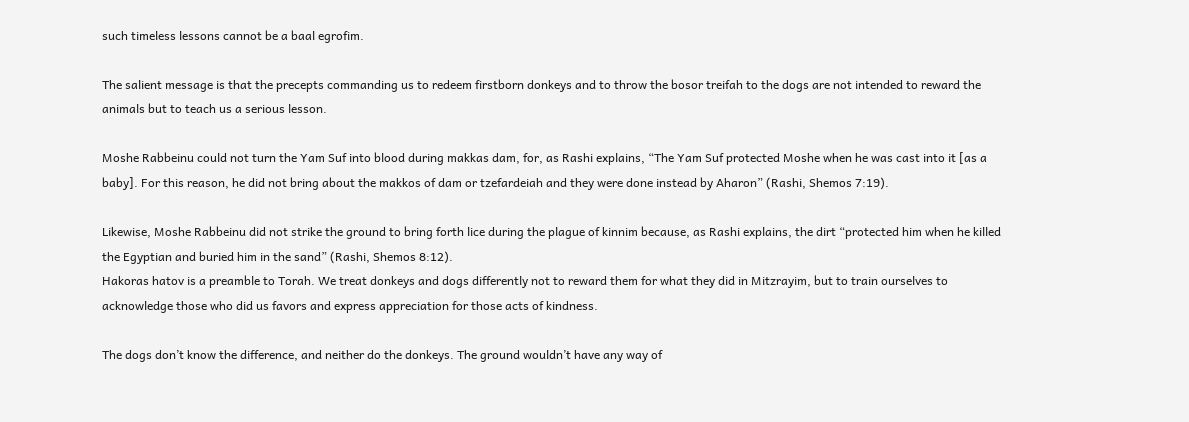such timeless lessons cannot be a baal egrofim.

The salient message is that the precepts commanding us to redeem firstborn donkeys and to throw the bosor treifah to the dogs are not intended to reward the animals but to teach us a serious lesson.

Moshe Rabbeinu could not turn the Yam Suf into blood during makkas dam, for, as Rashi explains, “The Yam Suf protected Moshe when he was cast into it [as a baby]. For this reason, he did not bring about the makkos of dam or tzefardeiah and they were done instead by Aharon” (Rashi, Shemos 7:19).

Likewise, Moshe Rabbeinu did not strike the ground to bring forth lice during the plague of kinnim because, as Rashi explains, the dirt “protected him when he killed the Egyptian and buried him in the sand” (Rashi, Shemos 8:12).
Hakoras hatov is a preamble to Torah. We treat donkeys and dogs differently not to reward them for what they did in Mitzrayim, but to train ourselves to acknowledge those who did us favors and express appreciation for those acts of kindness.

The dogs don’t know the difference, and neither do the donkeys. The ground wouldn’t have any way of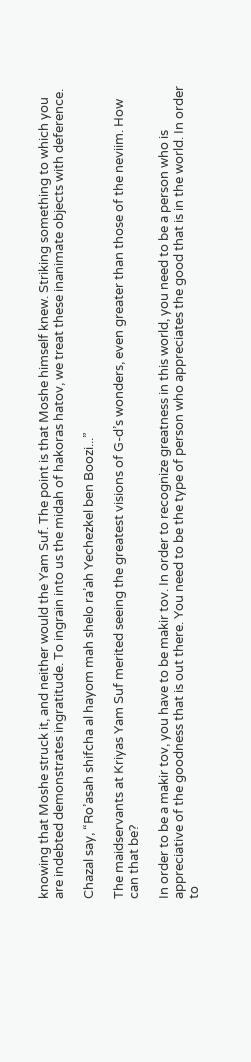knowing that Moshe struck it, and neither would the Yam Suf. The point is that Moshe himself knew. Striking something to which you are indebted demonstrates ingratitude. To ingrain into us the midah of hakoras hatov, we treat these inanimate objects with deference.

Chazal say, “Ro’asah shifcha al hayom mah shelo ra’ah Yechezkel ben Boozi...”

The maidservants at Kriyas Yam Suf merited seeing the greatest visions of G-d’s wonders, even greater than those of the neviim. How can that be?

In order to be a makir tov, you have to be makir tov. In order to recognize greatness in this world, you need to be a person who is appreciative of the goodness that is out there. You need to be the type of person who appreciates the good that is in the world. In order to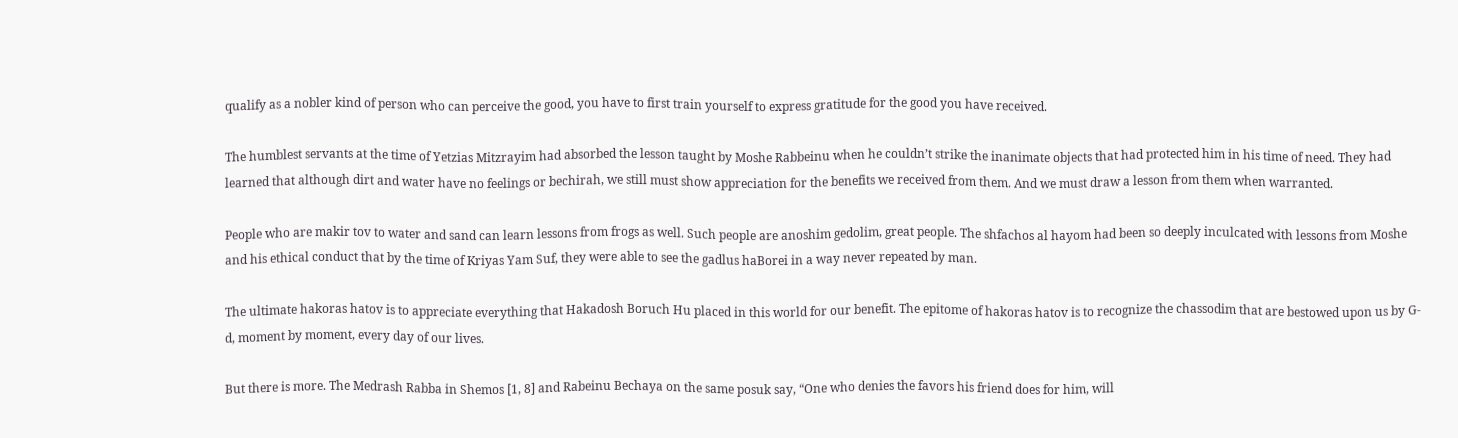qualify as a nobler kind of person who can perceive the good, you have to first train yourself to express gratitude for the good you have received.

The humblest servants at the time of Yetzias Mitzrayim had absorbed the lesson taught by Moshe Rabbeinu when he couldn’t strike the inanimate objects that had protected him in his time of need. They had learned that although dirt and water have no feelings or bechirah, we still must show appreciation for the benefits we received from them. And we must draw a lesson from them when warranted.

People who are makir tov to water and sand can learn lessons from frogs as well. Such people are anoshim gedolim, great people. The shfachos al hayom had been so deeply inculcated with lessons from Moshe and his ethical conduct that by the time of Kriyas Yam Suf, they were able to see the gadlus haBorei in a way never repeated by man.

The ultimate hakoras hatov is to appreciate everything that Hakadosh Boruch Hu placed in this world for our benefit. The epitome of hakoras hatov is to recognize the chassodim that are bestowed upon us by G-d, moment by moment, every day of our lives.

But there is more. The Medrash Rabba in Shemos [1, 8] and Rabeinu Bechaya on the same posuk say, “One who denies the favors his friend does for him, will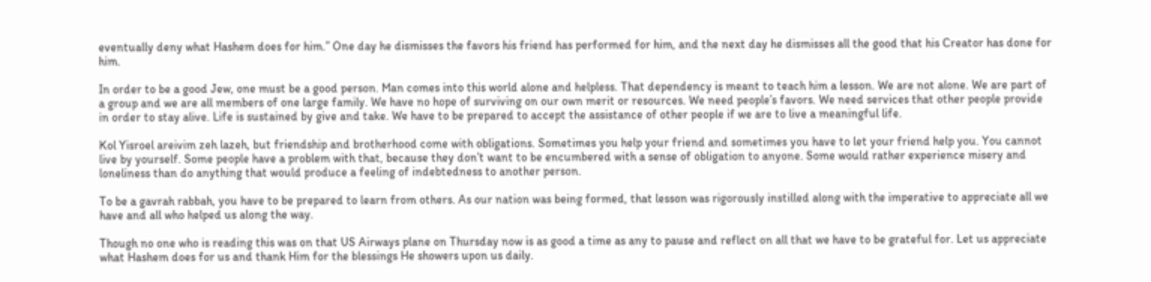eventually deny what Hashem does for him.” One day he dismisses the favors his friend has performed for him, and the next day he dismisses all the good that his Creator has done for him.

In order to be a good Jew, one must be a good person. Man comes into this world alone and helpless. That dependency is meant to teach him a lesson. We are not alone. We are part of a group and we are all members of one large family. We have no hope of surviving on our own merit or resources. We need people’s favors. We need services that other people provide in order to stay alive. Life is sustained by give and take. We have to be prepared to accept the assistance of other people if we are to live a meaningful life.

Kol Yisroel areivim zeh lazeh, but friendship and brotherhood come with obligations. Sometimes you help your friend and sometimes you have to let your friend help you. You cannot live by yourself. Some people have a problem with that, because they don’t want to be encumbered with a sense of obligation to anyone. Some would rather experience misery and loneliness than do anything that would produce a feeling of indebtedness to another person.

To be a gavrah rabbah, you have to be prepared to learn from others. As our nation was being formed, that lesson was rigorously instilled along with the imperative to appreciate all we have and all who helped us along the way.

Though no one who is reading this was on that US Airways plane on Thursday now is as good a time as any to pause and reflect on all that we have to be grateful for. Let us appreciate what Hashem does for us and thank Him for the blessings He showers upon us daily.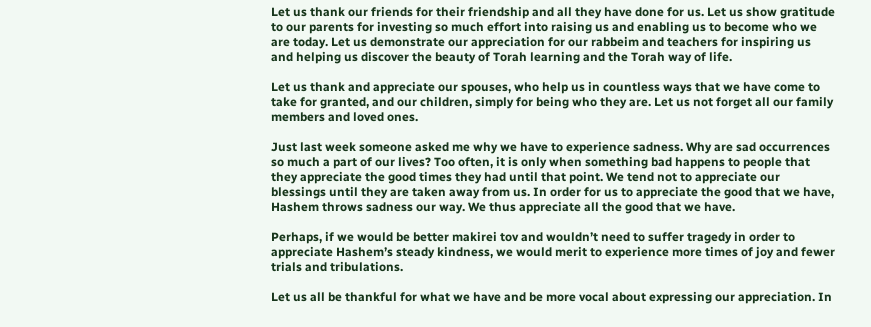Let us thank our friends for their friendship and all they have done for us. Let us show gratitude to our parents for investing so much effort into raising us and enabling us to become who we are today. Let us demonstrate our appreciation for our rabbeim and teachers for inspiring us and helping us discover the beauty of Torah learning and the Torah way of life.

Let us thank and appreciate our spouses, who help us in countless ways that we have come to take for granted, and our children, simply for being who they are. Let us not forget all our family members and loved ones.

Just last week someone asked me why we have to experience sadness. Why are sad occurrences so much a part of our lives? Too often, it is only when something bad happens to people that they appreciate the good times they had until that point. We tend not to appreciate our blessings until they are taken away from us. In order for us to appreciate the good that we have, Hashem throws sadness our way. We thus appreciate all the good that we have.

Perhaps, if we would be better makirei tov and wouldn’t need to suffer tragedy in order to appreciate Hashem’s steady kindness, we would merit to experience more times of joy and fewer trials and tribulations.

Let us all be thankful for what we have and be more vocal about expressing our appreciation. In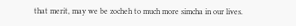that merit, may we be zocheh to much more simcha in our lives.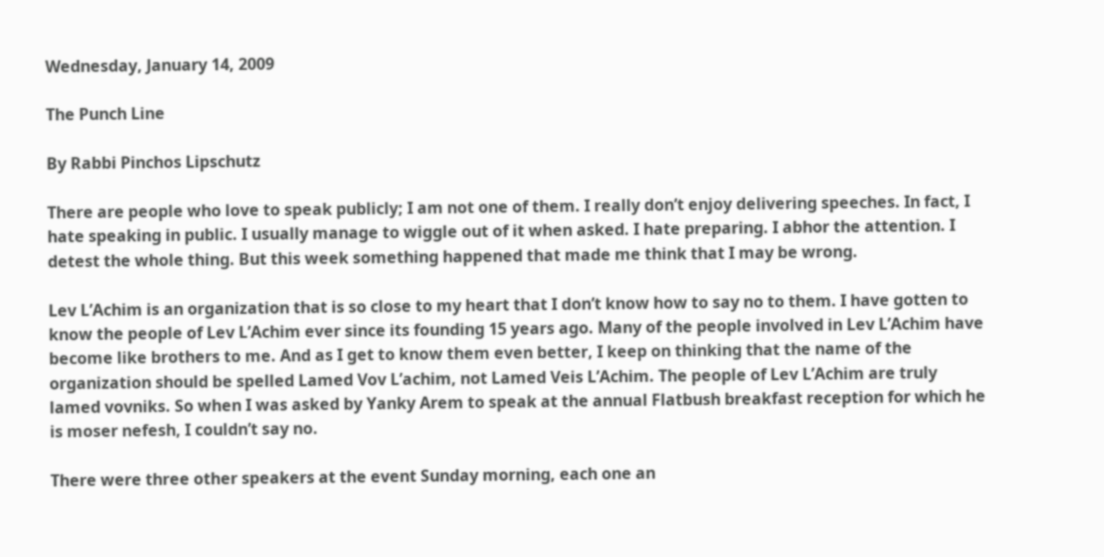Wednesday, January 14, 2009

The Punch Line

By Rabbi Pinchos Lipschutz

There are people who love to speak publicly; I am not one of them. I really don’t enjoy delivering speeches. In fact, I hate speaking in public. I usually manage to wiggle out of it when asked. I hate preparing. I abhor the attention. I detest the whole thing. But this week something happened that made me think that I may be wrong.

Lev L’Achim is an organization that is so close to my heart that I don’t know how to say no to them. I have gotten to know the people of Lev L’Achim ever since its founding 15 years ago. Many of the people involved in Lev L’Achim have become like brothers to me. And as I get to know them even better, I keep on thinking that the name of the organization should be spelled Lamed Vov L’achim, not Lamed Veis L’Achim. The people of Lev L’Achim are truly lamed vovniks. So when I was asked by Yanky Arem to speak at the annual Flatbush breakfast reception for which he is moser nefesh, I couldn’t say no.

There were three other speakers at the event Sunday morning, each one an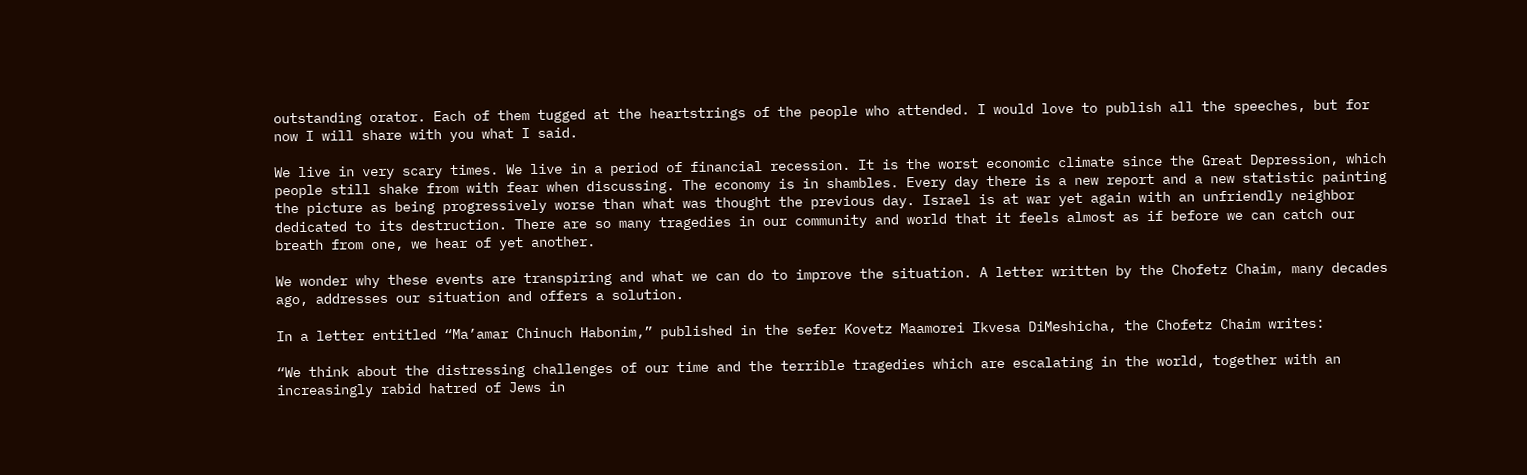outstanding orator. Each of them tugged at the heartstrings of the people who attended. I would love to publish all the speeches, but for now I will share with you what I said.

We live in very scary times. We live in a period of financial recession. It is the worst economic climate since the Great Depression, which people still shake from with fear when discussing. The economy is in shambles. Every day there is a new report and a new statistic painting the picture as being progressively worse than what was thought the previous day. Israel is at war yet again with an unfriendly neighbor dedicated to its destruction. There are so many tragedies in our community and world that it feels almost as if before we can catch our breath from one, we hear of yet another.

We wonder why these events are transpiring and what we can do to improve the situation. A letter written by the Chofetz Chaim, many decades ago, addresses our situation and offers a solution.

In a letter entitled “Ma’amar Chinuch Habonim,” published in the sefer Kovetz Maamorei Ikvesa DiMeshicha, the Chofetz Chaim writes:

“We think about the distressing challenges of our time and the terrible tragedies which are escalating in the world, together with an increasingly rabid hatred of Jews in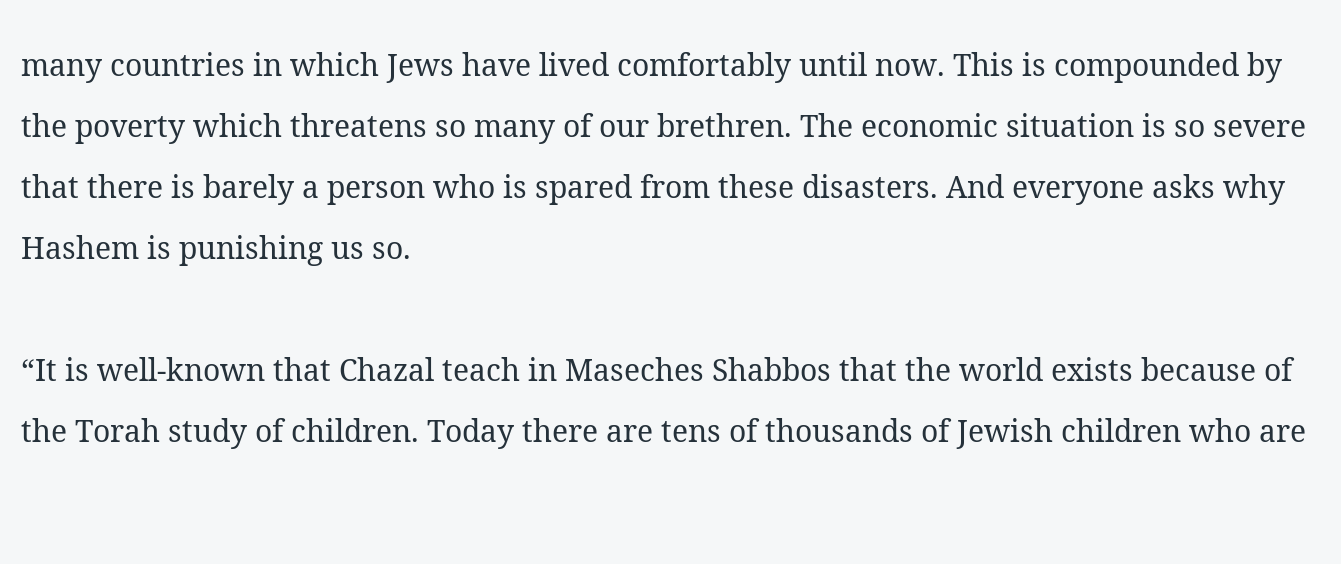many countries in which Jews have lived comfortably until now. This is compounded by the poverty which threatens so many of our brethren. The economic situation is so severe that there is barely a person who is spared from these disasters. And everyone asks why Hashem is punishing us so.

“It is well-known that Chazal teach in Maseches Shabbos that the world exists because of the Torah study of children. Today there are tens of thousands of Jewish children who are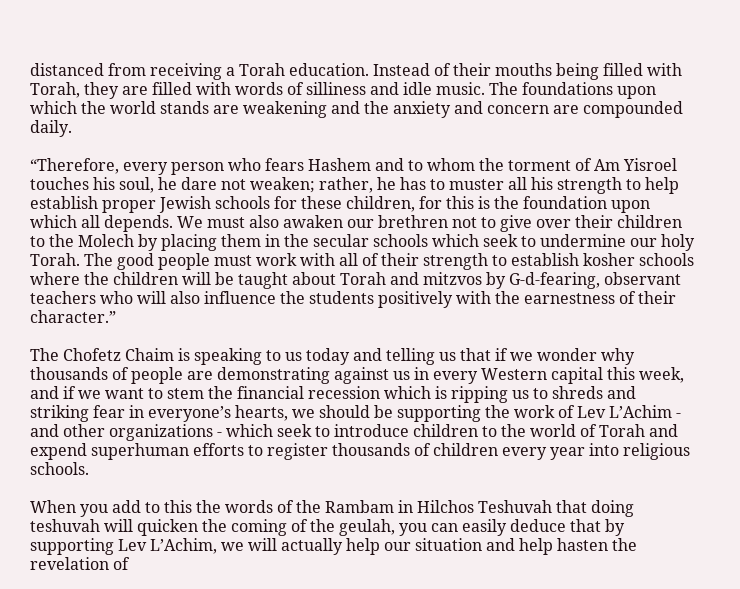distanced from receiving a Torah education. Instead of their mouths being filled with Torah, they are filled with words of silliness and idle music. The foundations upon which the world stands are weakening and the anxiety and concern are compounded daily.

“Therefore, every person who fears Hashem and to whom the torment of Am Yisroel touches his soul, he dare not weaken; rather, he has to muster all his strength to help establish proper Jewish schools for these children, for this is the foundation upon which all depends. We must also awaken our brethren not to give over their children to the Molech by placing them in the secular schools which seek to undermine our holy Torah. The good people must work with all of their strength to establish kosher schools where the children will be taught about Torah and mitzvos by G-d-fearing, observant teachers who will also influence the students positively with the earnestness of their character.”

The Chofetz Chaim is speaking to us today and telling us that if we wonder why thousands of people are demonstrating against us in every Western capital this week, and if we want to stem the financial recession which is ripping us to shreds and striking fear in everyone’s hearts, we should be supporting the work of Lev L’Achim - and other organizations - which seek to introduce children to the world of Torah and expend superhuman efforts to register thousands of children every year into religious schools.

When you add to this the words of the Rambam in Hilchos Teshuvah that doing teshuvah will quicken the coming of the geulah, you can easily deduce that by supporting Lev L’Achim, we will actually help our situation and help hasten the revelation of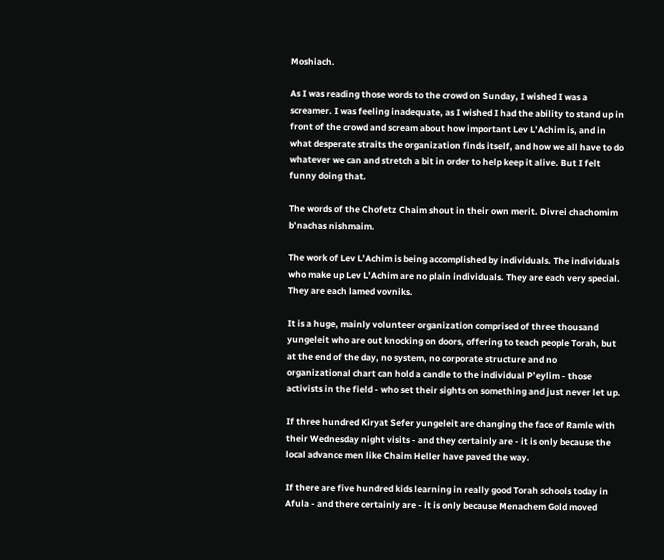Moshiach.

As I was reading those words to the crowd on Sunday, I wished I was a screamer. I was feeling inadequate, as I wished I had the ability to stand up in front of the crowd and scream about how important Lev L’Achim is, and in what desperate straits the organization finds itself, and how we all have to do whatever we can and stretch a bit in order to help keep it alive. But I felt funny doing that.

The words of the Chofetz Chaim shout in their own merit. Divrei chachomim b’nachas nishmaim.

The work of Lev L’Achim is being accomplished by individuals. The individuals who make up Lev L’Achim are no plain individuals. They are each very special. They are each lamed vovniks.

It is a huge, mainly volunteer organization comprised of three thousand yungeleit who are out knocking on doors, offering to teach people Torah, but at the end of the day, no system, no corporate structure and no organizational chart can hold a candle to the individual P’eylim - those activists in the field - who set their sights on something and just never let up.

If three hundred Kiryat Sefer yungeleit are changing the face of Ramle with their Wednesday night visits - and they certainly are - it is only because the local advance men like Chaim Heller have paved the way.

If there are five hundred kids learning in really good Torah schools today in Afula - and there certainly are - it is only because Menachem Gold moved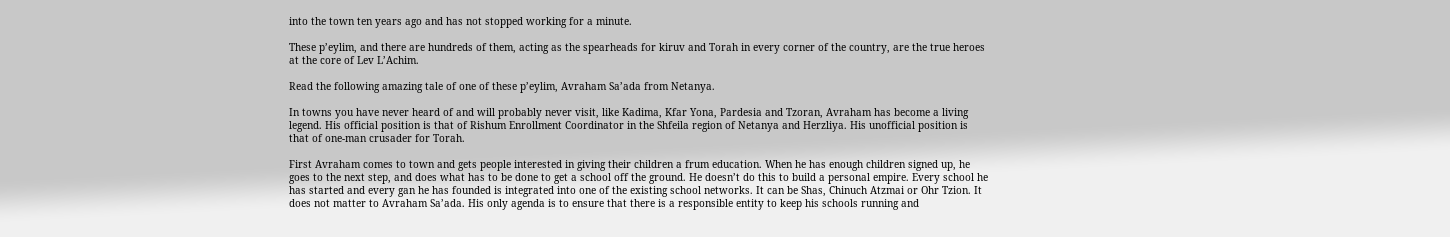into the town ten years ago and has not stopped working for a minute.

These p’eylim, and there are hundreds of them, acting as the spearheads for kiruv and Torah in every corner of the country, are the true heroes at the core of Lev L’Achim.

Read the following amazing tale of one of these p’eylim, Avraham Sa’ada from Netanya.

In towns you have never heard of and will probably never visit, like Kadima, Kfar Yona, Pardesia and Tzoran, Avraham has become a living legend. His official position is that of Rishum Enrollment Coordinator in the Shfeila region of Netanya and Herzliya. His unofficial position is that of one-man crusader for Torah.

First Avraham comes to town and gets people interested in giving their children a frum education. When he has enough children signed up, he goes to the next step, and does what has to be done to get a school off the ground. He doesn’t do this to build a personal empire. Every school he has started and every gan he has founded is integrated into one of the existing school networks. It can be Shas, Chinuch Atzmai or Ohr Tzion. It does not matter to Avraham Sa’ada. His only agenda is to ensure that there is a responsible entity to keep his schools running and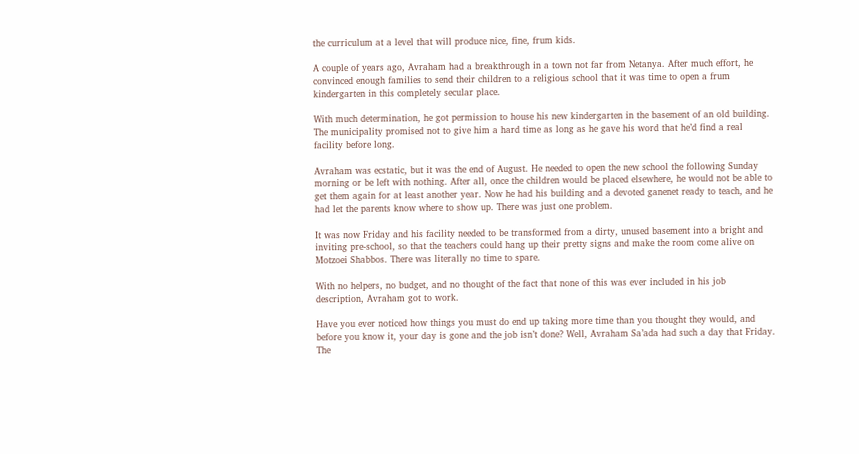the curriculum at a level that will produce nice, fine, frum kids.

A couple of years ago, Avraham had a breakthrough in a town not far from Netanya. After much effort, he convinced enough families to send their children to a religious school that it was time to open a frum kindergarten in this completely secular place.

With much determination, he got permission to house his new kindergarten in the basement of an old building. The municipality promised not to give him a hard time as long as he gave his word that he’d find a real facility before long.

Avraham was ecstatic, but it was the end of August. He needed to open the new school the following Sunday morning or be left with nothing. After all, once the children would be placed elsewhere, he would not be able to get them again for at least another year. Now he had his building and a devoted ganenet ready to teach, and he had let the parents know where to show up. There was just one problem.

It was now Friday and his facility needed to be transformed from a dirty, unused basement into a bright and inviting pre-school, so that the teachers could hang up their pretty signs and make the room come alive on Motzoei Shabbos. There was literally no time to spare.

With no helpers, no budget, and no thought of the fact that none of this was ever included in his job description, Avraham got to work.

Have you ever noticed how things you must do end up taking more time than you thought they would, and before you know it, your day is gone and the job isn’t done? Well, Avraham Sa’ada had such a day that Friday. The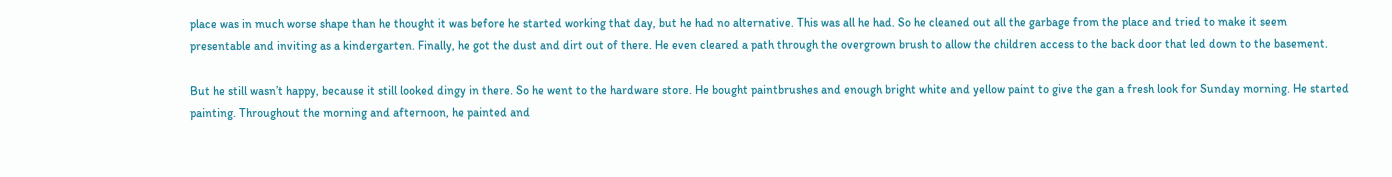place was in much worse shape than he thought it was before he started working that day, but he had no alternative. This was all he had. So he cleaned out all the garbage from the place and tried to make it seem presentable and inviting as a kindergarten. Finally, he got the dust and dirt out of there. He even cleared a path through the overgrown brush to allow the children access to the back door that led down to the basement.

But he still wasn’t happy, because it still looked dingy in there. So he went to the hardware store. He bought paintbrushes and enough bright white and yellow paint to give the gan a fresh look for Sunday morning. He started painting. Throughout the morning and afternoon, he painted and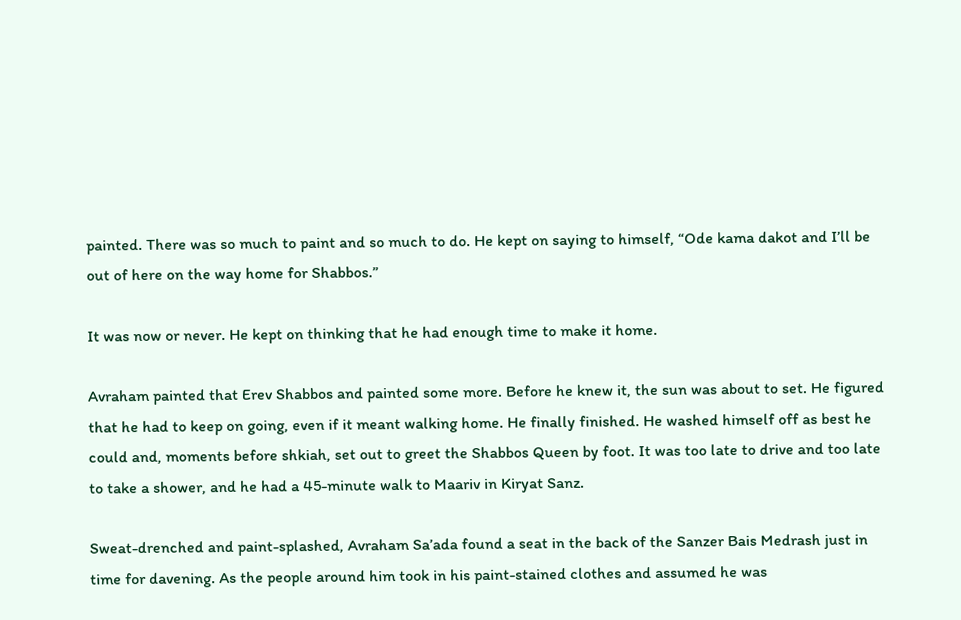painted. There was so much to paint and so much to do. He kept on saying to himself, “Ode kama dakot and I’ll be out of here on the way home for Shabbos.”

It was now or never. He kept on thinking that he had enough time to make it home.

Avraham painted that Erev Shabbos and painted some more. Before he knew it, the sun was about to set. He figured that he had to keep on going, even if it meant walking home. He finally finished. He washed himself off as best he could and, moments before shkiah, set out to greet the Shabbos Queen by foot. It was too late to drive and too late to take a shower, and he had a 45-minute walk to Maariv in Kiryat Sanz.

Sweat-drenched and paint-splashed, Avraham Sa’ada found a seat in the back of the Sanzer Bais Medrash just in time for davening. As the people around him took in his paint-stained clothes and assumed he was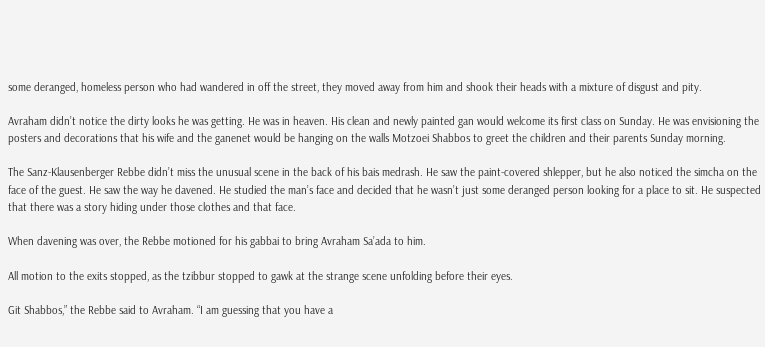some deranged, homeless person who had wandered in off the street, they moved away from him and shook their heads with a mixture of disgust and pity.

Avraham didn’t notice the dirty looks he was getting. He was in heaven. His clean and newly painted gan would welcome its first class on Sunday. He was envisioning the posters and decorations that his wife and the ganenet would be hanging on the walls Motzoei Shabbos to greet the children and their parents Sunday morning.

The Sanz-Klausenberger Rebbe didn’t miss the unusual scene in the back of his bais medrash. He saw the paint-covered shlepper, but he also noticed the simcha on the face of the guest. He saw the way he davened. He studied the man’s face and decided that he wasn’t just some deranged person looking for a place to sit. He suspected that there was a story hiding under those clothes and that face.

When davening was over, the Rebbe motioned for his gabbai to bring Avraham Sa’ada to him.

All motion to the exits stopped, as the tzibbur stopped to gawk at the strange scene unfolding before their eyes.

Git Shabbos,” the Rebbe said to Avraham. “I am guessing that you have a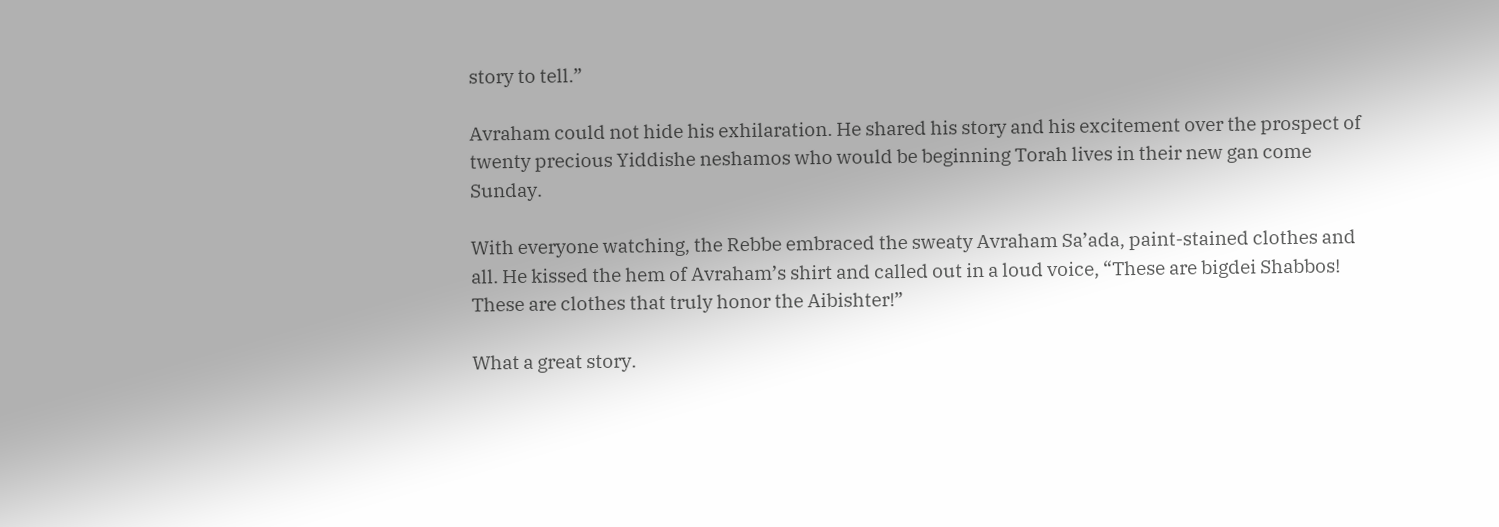story to tell.”

Avraham could not hide his exhilaration. He shared his story and his excitement over the prospect of twenty precious Yiddishe neshamos who would be beginning Torah lives in their new gan come Sunday.

With everyone watching, the Rebbe embraced the sweaty Avraham Sa’ada, paint-stained clothes and all. He kissed the hem of Avraham’s shirt and called out in a loud voice, “These are bigdei Shabbos! These are clothes that truly honor the Aibishter!”

What a great story.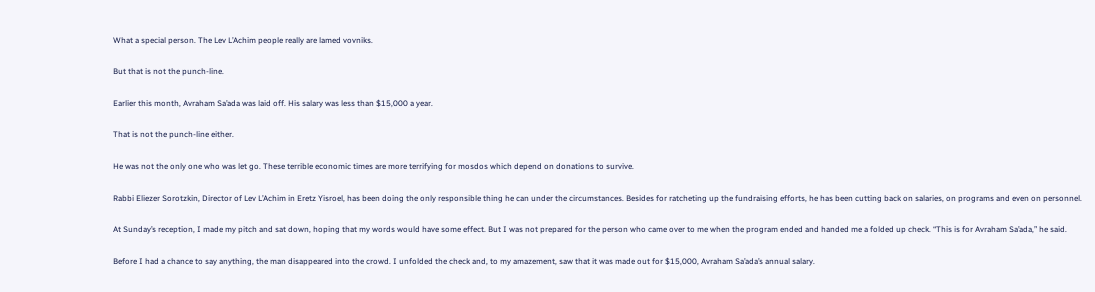What a special person. The Lev L’Achim people really are lamed vovniks.

But that is not the punch-line.

Earlier this month, Avraham Sa’ada was laid off. His salary was less than $15,000 a year.

That is not the punch-line either.

He was not the only one who was let go. These terrible economic times are more terrifying for mosdos which depend on donations to survive.

Rabbi Eliezer Sorotzkin, Director of Lev L’Achim in Eretz Yisroel, has been doing the only responsible thing he can under the circumstances. Besides for ratcheting up the fundraising efforts, he has been cutting back on salaries, on programs and even on personnel.

At Sunday’s reception, I made my pitch and sat down, hoping that my words would have some effect. But I was not prepared for the person who came over to me when the program ended and handed me a folded up check. “This is for Avraham Sa’ada,” he said.

Before I had a chance to say anything, the man disappeared into the crowd. I unfolded the check and, to my amazement, saw that it was made out for $15,000, Avraham Sa’ada’s annual salary.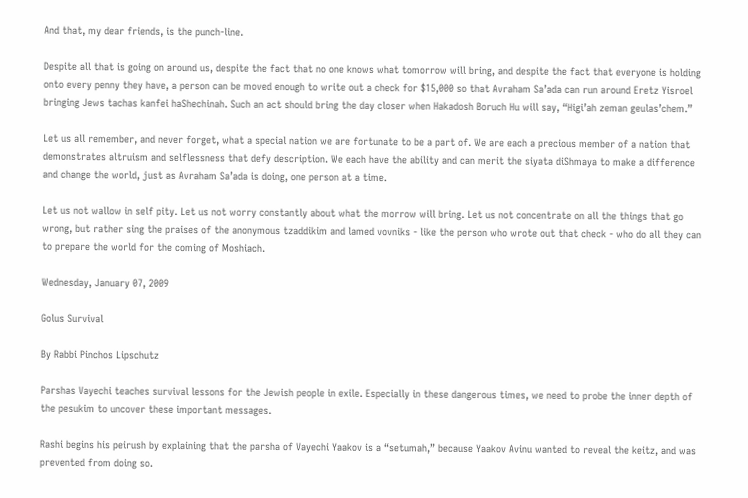And that, my dear friends, is the punch-line.

Despite all that is going on around us, despite the fact that no one knows what tomorrow will bring, and despite the fact that everyone is holding onto every penny they have, a person can be moved enough to write out a check for $15,000 so that Avraham Sa’ada can run around Eretz Yisroel bringing Jews tachas kanfei haShechinah. Such an act should bring the day closer when Hakadosh Boruch Hu will say, “Higi’ah zeman geulas’chem.”

Let us all remember, and never forget, what a special nation we are fortunate to be a part of. We are each a precious member of a nation that demonstrates altruism and selflessness that defy description. We each have the ability and can merit the siyata diShmaya to make a difference and change the world, just as Avraham Sa’ada is doing, one person at a time.

Let us not wallow in self pity. Let us not worry constantly about what the morrow will bring. Let us not concentrate on all the things that go wrong, but rather sing the praises of the anonymous tzaddikim and lamed vovniks - like the person who wrote out that check - who do all they can to prepare the world for the coming of Moshiach.

Wednesday, January 07, 2009

Golus Survival

By Rabbi Pinchos Lipschutz

Parshas Vayechi teaches survival lessons for the Jewish people in exile. Especially in these dangerous times, we need to probe the inner depth of the pesukim to uncover these important messages.

Rashi begins his peirush by explaining that the parsha of Vayechi Yaakov is a “setumah,” because Yaakov Avinu wanted to reveal the keitz, and was prevented from doing so.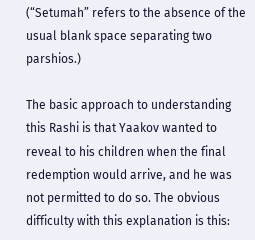(“Setumah” refers to the absence of the usual blank space separating two parshios.)

The basic approach to understanding this Rashi is that Yaakov wanted to reveal to his children when the final redemption would arrive, and he was not permitted to do so. The obvious difficulty with this explanation is this: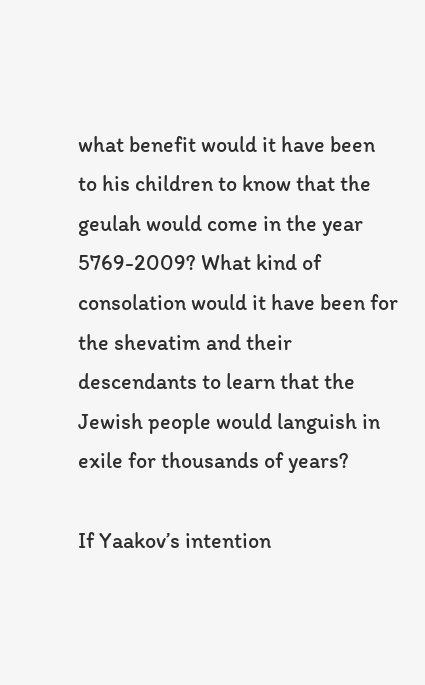what benefit would it have been to his children to know that the geulah would come in the year 5769-2009? What kind of consolation would it have been for the shevatim and their descendants to learn that the Jewish people would languish in exile for thousands of years?

If Yaakov’s intention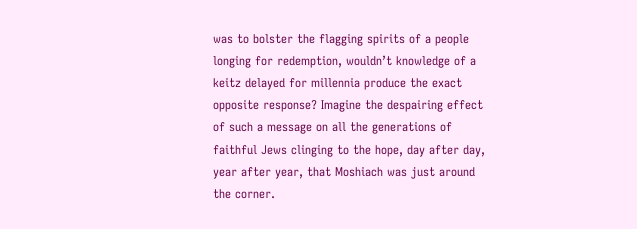was to bolster the flagging spirits of a people longing for redemption, wouldn’t knowledge of a keitz delayed for millennia produce the exact opposite response? Imagine the despairing effect of such a message on all the generations of faithful Jews clinging to the hope, day after day, year after year, that Moshiach was just around the corner.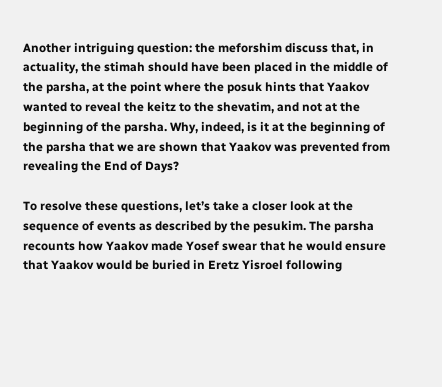Another intriguing question: the meforshim discuss that, in actuality, the stimah should have been placed in the middle of the parsha, at the point where the posuk hints that Yaakov wanted to reveal the keitz to the shevatim, and not at the beginning of the parsha. Why, indeed, is it at the beginning of the parsha that we are shown that Yaakov was prevented from revealing the End of Days?

To resolve these questions, let’s take a closer look at the sequence of events as described by the pesukim. The parsha recounts how Yaakov made Yosef swear that he would ensure that Yaakov would be buried in Eretz Yisroel following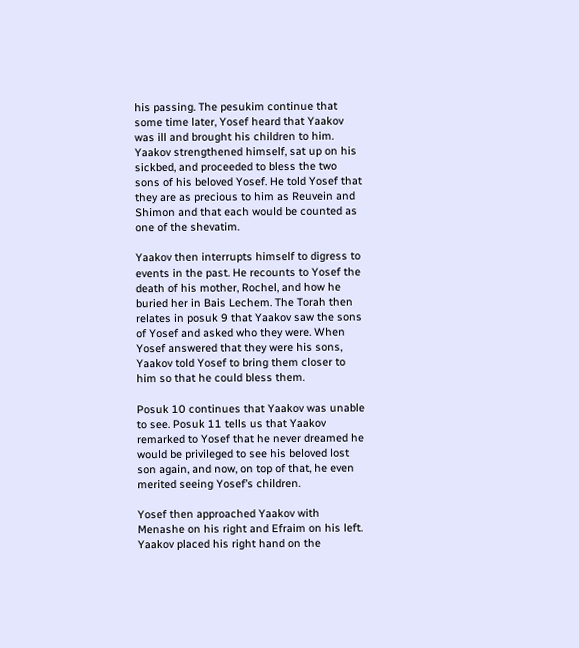his passing. The pesukim continue that some time later, Yosef heard that Yaakov was ill and brought his children to him. Yaakov strengthened himself, sat up on his sickbed, and proceeded to bless the two sons of his beloved Yosef. He told Yosef that they are as precious to him as Reuvein and Shimon and that each would be counted as one of the shevatim.

Yaakov then interrupts himself to digress to events in the past. He recounts to Yosef the death of his mother, Rochel, and how he buried her in Bais Lechem. The Torah then relates in posuk 9 that Yaakov saw the sons of Yosef and asked who they were. When Yosef answered that they were his sons, Yaakov told Yosef to bring them closer to him so that he could bless them.

Posuk 10 continues that Yaakov was unable to see. Posuk 11 tells us that Yaakov remarked to Yosef that he never dreamed he would be privileged to see his beloved lost son again, and now, on top of that, he even merited seeing Yosef’s children.

Yosef then approached Yaakov with Menashe on his right and Efraim on his left. Yaakov placed his right hand on the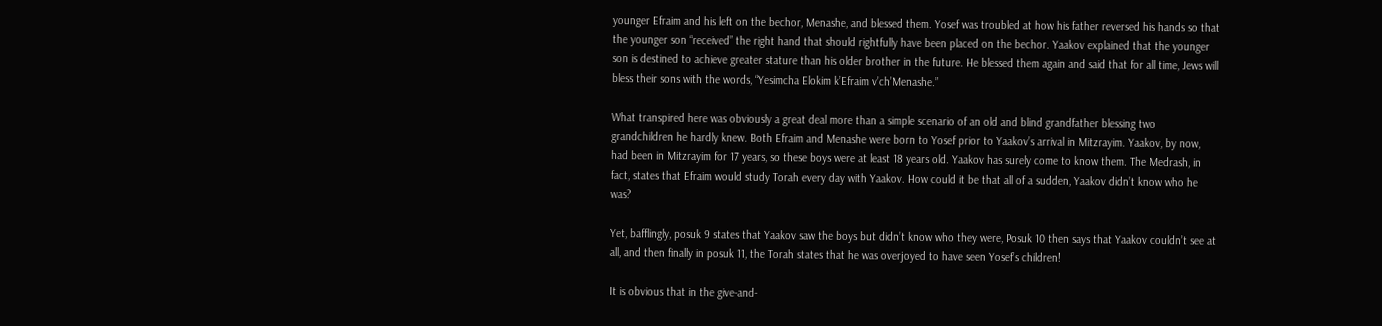younger Efraim and his left on the bechor, Menashe, and blessed them. Yosef was troubled at how his father reversed his hands so that the younger son “received” the right hand that should rightfully have been placed on the bechor. Yaakov explained that the younger son is destined to achieve greater stature than his older brother in the future. He blessed them again and said that for all time, Jews will bless their sons with the words, “Yesimcha Elokim k’Efraim v’ch’Menashe.”

What transpired here was obviously a great deal more than a simple scenario of an old and blind grandfather blessing two grandchildren he hardly knew. Both Efraim and Menashe were born to Yosef prior to Yaakov’s arrival in Mitzrayim. Yaakov, by now, had been in Mitzrayim for 17 years, so these boys were at least 18 years old. Yaakov has surely come to know them. The Medrash, in fact, states that Efraim would study Torah every day with Yaakov. How could it be that all of a sudden, Yaakov didn’t know who he was?

Yet, bafflingly, posuk 9 states that Yaakov saw the boys but didn’t know who they were, Posuk 10 then says that Yaakov couldn’t see at all, and then finally in posuk 11, the Torah states that he was overjoyed to have seen Yosef’s children!

It is obvious that in the give-and-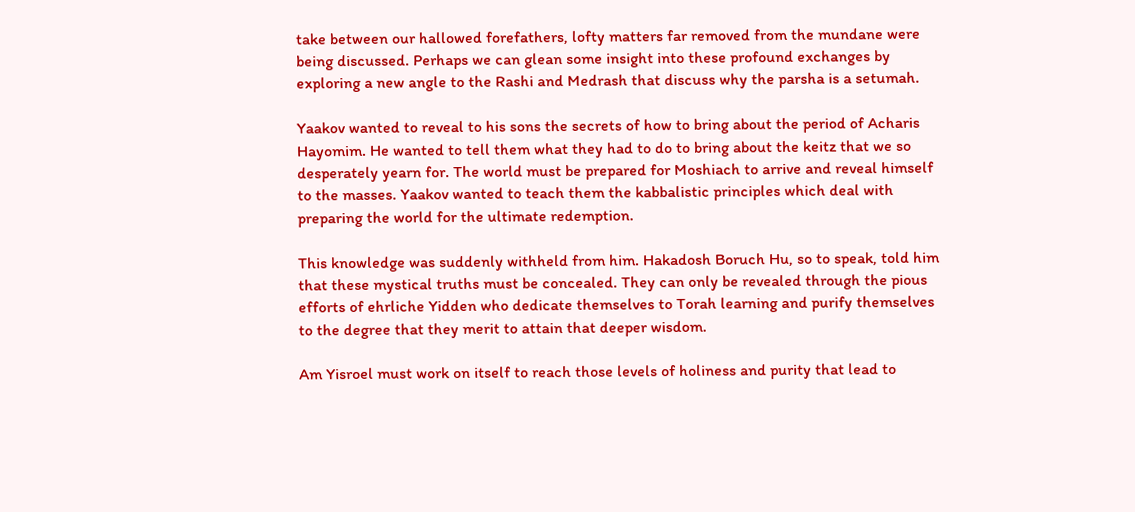take between our hallowed forefathers, lofty matters far removed from the mundane were being discussed. Perhaps we can glean some insight into these profound exchanges by exploring a new angle to the Rashi and Medrash that discuss why the parsha is a setumah.

Yaakov wanted to reveal to his sons the secrets of how to bring about the period of Acharis Hayomim. He wanted to tell them what they had to do to bring about the keitz that we so desperately yearn for. The world must be prepared for Moshiach to arrive and reveal himself to the masses. Yaakov wanted to teach them the kabbalistic principles which deal with preparing the world for the ultimate redemption.

This knowledge was suddenly withheld from him. Hakadosh Boruch Hu, so to speak, told him that these mystical truths must be concealed. They can only be revealed through the pious efforts of ehrliche Yidden who dedicate themselves to Torah learning and purify themselves to the degree that they merit to attain that deeper wisdom.

Am Yisroel must work on itself to reach those levels of holiness and purity that lead to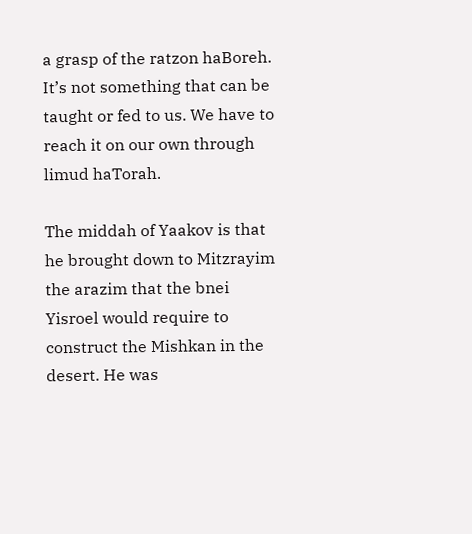a grasp of the ratzon haBoreh. It’s not something that can be taught or fed to us. We have to reach it on our own through limud haTorah.

The middah of Yaakov is that he brought down to Mitzrayim the arazim that the bnei Yisroel would require to construct the Mishkan in the desert. He was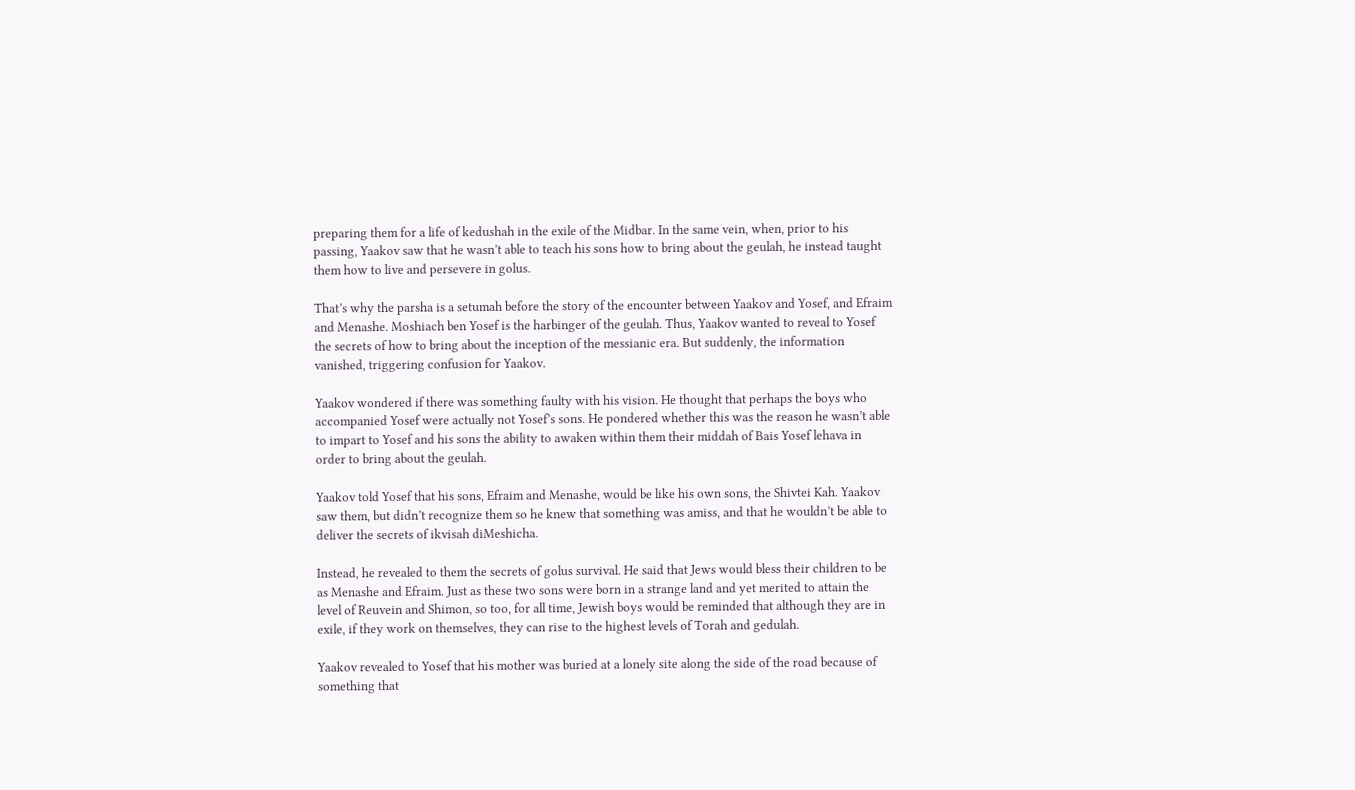preparing them for a life of kedushah in the exile of the Midbar. In the same vein, when, prior to his passing, Yaakov saw that he wasn’t able to teach his sons how to bring about the geulah, he instead taught them how to live and persevere in golus.

That’s why the parsha is a setumah before the story of the encounter between Yaakov and Yosef, and Efraim and Menashe. Moshiach ben Yosef is the harbinger of the geulah. Thus, Yaakov wanted to reveal to Yosef the secrets of how to bring about the inception of the messianic era. But suddenly, the information vanished, triggering confusion for Yaakov.

Yaakov wondered if there was something faulty with his vision. He thought that perhaps the boys who accompanied Yosef were actually not Yosef’s sons. He pondered whether this was the reason he wasn’t able to impart to Yosef and his sons the ability to awaken within them their middah of Bais Yosef lehava in order to bring about the geulah.

Yaakov told Yosef that his sons, Efraim and Menashe, would be like his own sons, the Shivtei Kah. Yaakov saw them, but didn’t recognize them so he knew that something was amiss, and that he wouldn’t be able to deliver the secrets of ikvisah diMeshicha.

Instead, he revealed to them the secrets of golus survival. He said that Jews would bless their children to be as Menashe and Efraim. Just as these two sons were born in a strange land and yet merited to attain the level of Reuvein and Shimon, so too, for all time, Jewish boys would be reminded that although they are in exile, if they work on themselves, they can rise to the highest levels of Torah and gedulah.

Yaakov revealed to Yosef that his mother was buried at a lonely site along the side of the road because of something that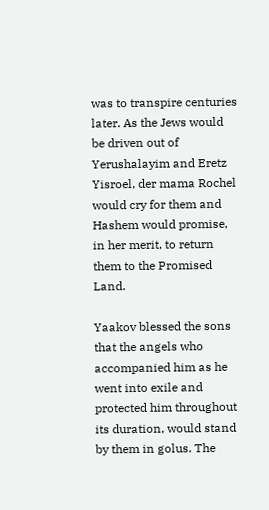was to transpire centuries later. As the Jews would be driven out of Yerushalayim and Eretz Yisroel, der mama Rochel would cry for them and Hashem would promise, in her merit, to return them to the Promised Land.

Yaakov blessed the sons that the angels who accompanied him as he went into exile and protected him throughout its duration, would stand by them in golus. The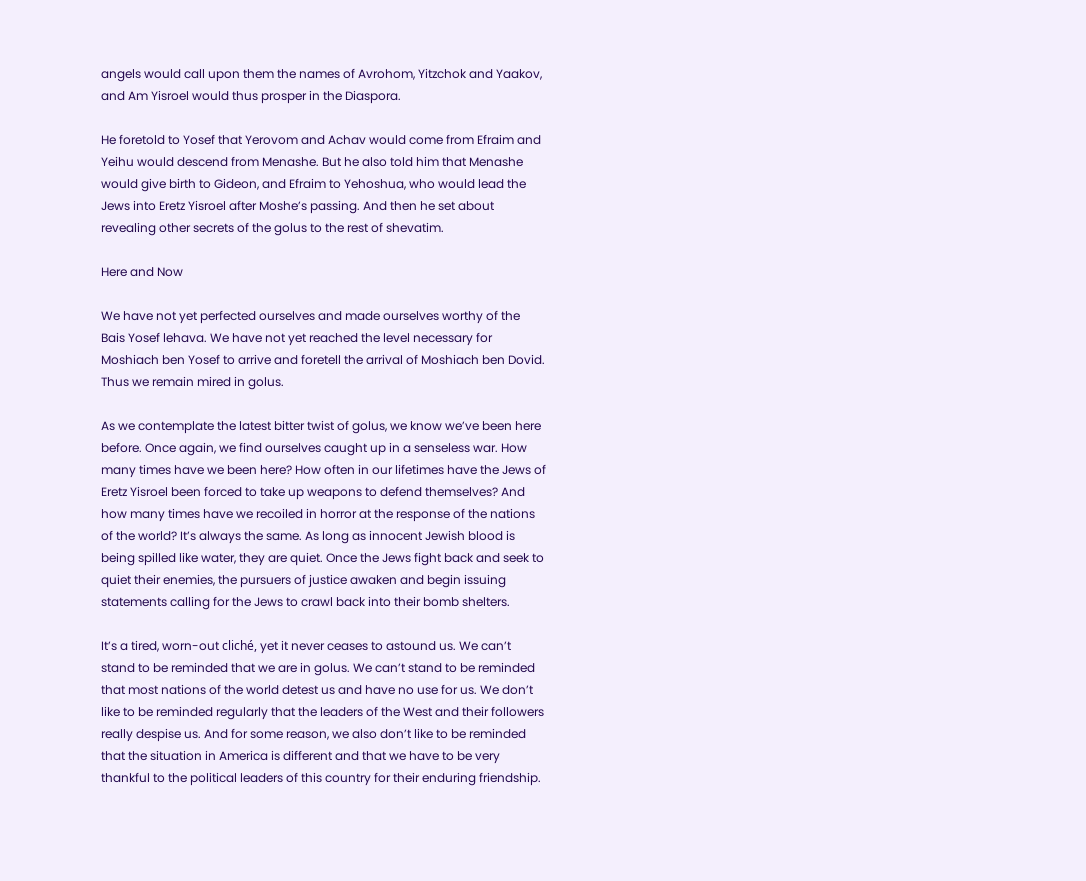angels would call upon them the names of Avrohom, Yitzchok and Yaakov, and Am Yisroel would thus prosper in the Diaspora.

He foretold to Yosef that Yerovom and Achav would come from Efraim and Yeihu would descend from Menashe. But he also told him that Menashe would give birth to Gideon, and Efraim to Yehoshua, who would lead the Jews into Eretz Yisroel after Moshe’s passing. And then he set about revealing other secrets of the golus to the rest of shevatim.

Here and Now

We have not yet perfected ourselves and made ourselves worthy of the Bais Yosef lehava. We have not yet reached the level necessary for Moshiach ben Yosef to arrive and foretell the arrival of Moshiach ben Dovid. Thus we remain mired in golus.

As we contemplate the latest bitter twist of golus, we know we’ve been here before. Once again, we find ourselves caught up in a senseless war. How many times have we been here? How often in our lifetimes have the Jews of Eretz Yisroel been forced to take up weapons to defend themselves? And how many times have we recoiled in horror at the response of the nations of the world? It’s always the same. As long as innocent Jewish blood is being spilled like water, they are quiet. Once the Jews fight back and seek to quiet their enemies, the pursuers of justice awaken and begin issuing statements calling for the Jews to crawl back into their bomb shelters.

It’s a tired, worn-out cliché, yet it never ceases to astound us. We can’t stand to be reminded that we are in golus. We can’t stand to be reminded that most nations of the world detest us and have no use for us. We don’t like to be reminded regularly that the leaders of the West and their followers really despise us. And for some reason, we also don’t like to be reminded that the situation in America is different and that we have to be very thankful to the political leaders of this country for their enduring friendship.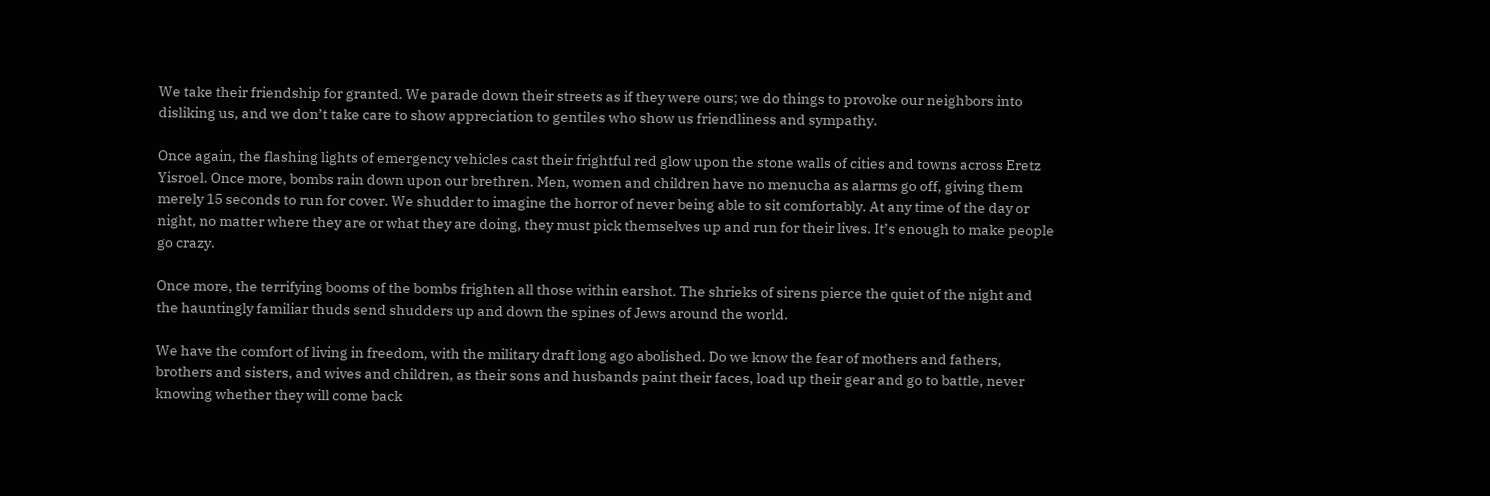We take their friendship for granted. We parade down their streets as if they were ours; we do things to provoke our neighbors into disliking us, and we don’t take care to show appreciation to gentiles who show us friendliness and sympathy.

Once again, the flashing lights of emergency vehicles cast their frightful red glow upon the stone walls of cities and towns across Eretz Yisroel. Once more, bombs rain down upon our brethren. Men, women and children have no menucha as alarms go off, giving them merely 15 seconds to run for cover. We shudder to imagine the horror of never being able to sit comfortably. At any time of the day or night, no matter where they are or what they are doing, they must pick themselves up and run for their lives. It’s enough to make people go crazy.

Once more, the terrifying booms of the bombs frighten all those within earshot. The shrieks of sirens pierce the quiet of the night and the hauntingly familiar thuds send shudders up and down the spines of Jews around the world.

We have the comfort of living in freedom, with the military draft long ago abolished. Do we know the fear of mothers and fathers, brothers and sisters, and wives and children, as their sons and husbands paint their faces, load up their gear and go to battle, never knowing whether they will come back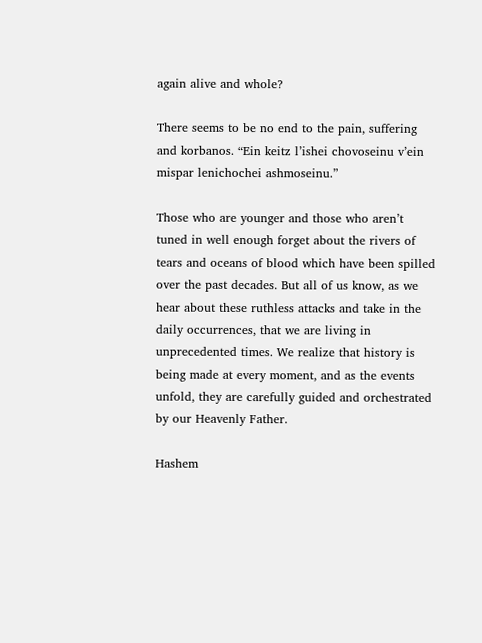again alive and whole?

There seems to be no end to the pain, suffering and korbanos. “Ein keitz l’ishei chovoseinu v’ein mispar lenichochei ashmoseinu.”

Those who are younger and those who aren’t tuned in well enough forget about the rivers of tears and oceans of blood which have been spilled over the past decades. But all of us know, as we hear about these ruthless attacks and take in the daily occurrences, that we are living in unprecedented times. We realize that history is being made at every moment, and as the events unfold, they are carefully guided and orchestrated by our Heavenly Father.

Hashem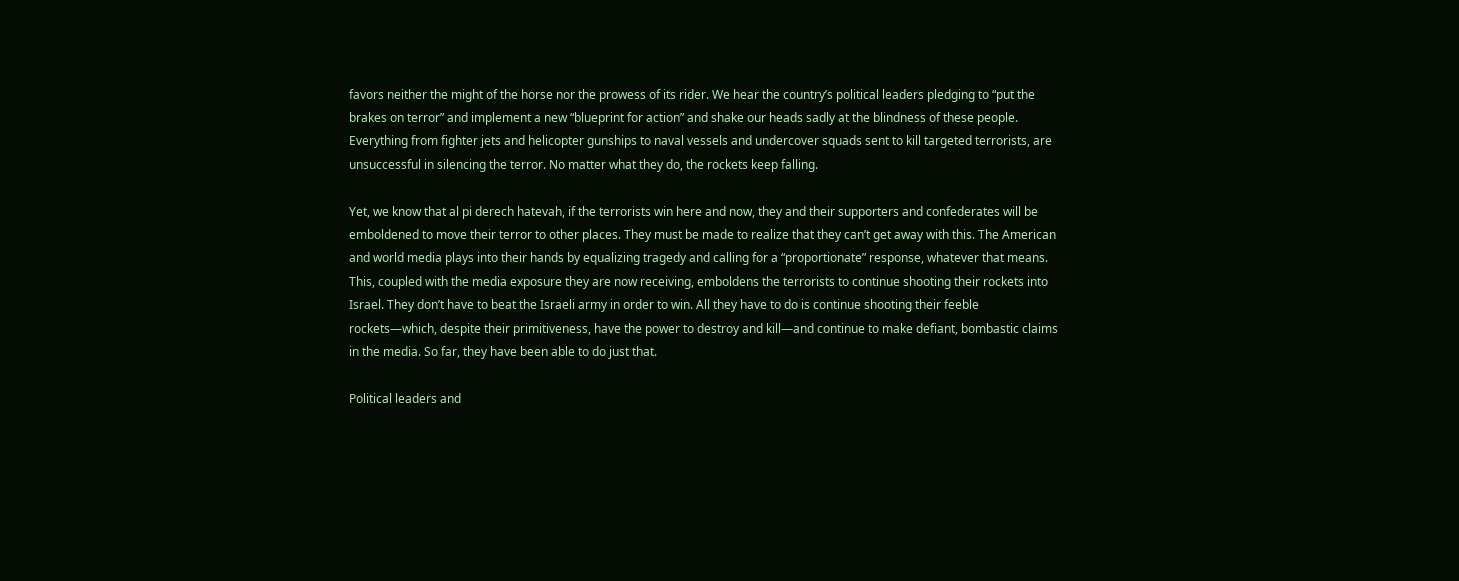favors neither the might of the horse nor the prowess of its rider. We hear the country’s political leaders pledging to “put the brakes on terror” and implement a new “blueprint for action” and shake our heads sadly at the blindness of these people. Everything from fighter jets and helicopter gunships to naval vessels and undercover squads sent to kill targeted terrorists, are unsuccessful in silencing the terror. No matter what they do, the rockets keep falling.

Yet, we know that al pi derech hatevah, if the terrorists win here and now, they and their supporters and confederates will be emboldened to move their terror to other places. They must be made to realize that they can’t get away with this. The American and world media plays into their hands by equalizing tragedy and calling for a “proportionate” response, whatever that means. This, coupled with the media exposure they are now receiving, emboldens the terrorists to continue shooting their rockets into Israel. They don’t have to beat the Israeli army in order to win. All they have to do is continue shooting their feeble rockets—which, despite their primitiveness, have the power to destroy and kill—and continue to make defiant, bombastic claims in the media. So far, they have been able to do just that.

Political leaders and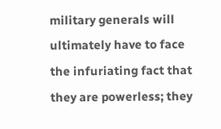military generals will ultimately have to face the infuriating fact that they are powerless; they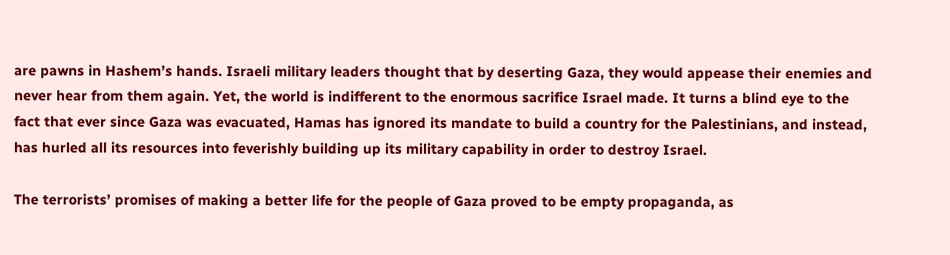are pawns in Hashem’s hands. Israeli military leaders thought that by deserting Gaza, they would appease their enemies and never hear from them again. Yet, the world is indifferent to the enormous sacrifice Israel made. It turns a blind eye to the fact that ever since Gaza was evacuated, Hamas has ignored its mandate to build a country for the Palestinians, and instead, has hurled all its resources into feverishly building up its military capability in order to destroy Israel.

The terrorists’ promises of making a better life for the people of Gaza proved to be empty propaganda, as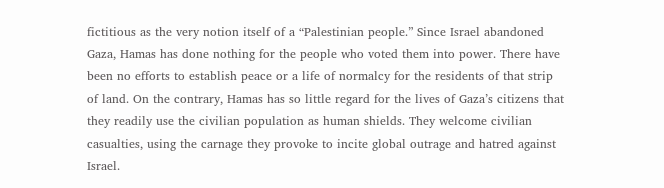fictitious as the very notion itself of a “Palestinian people.” Since Israel abandoned Gaza, Hamas has done nothing for the people who voted them into power. There have been no efforts to establish peace or a life of normalcy for the residents of that strip of land. On the contrary, Hamas has so little regard for the lives of Gaza’s citizens that they readily use the civilian population as human shields. They welcome civilian casualties, using the carnage they provoke to incite global outrage and hatred against Israel.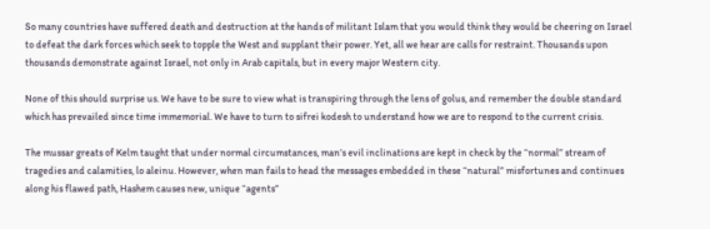So many countries have suffered death and destruction at the hands of militant Islam that you would think they would be cheering on Israel to defeat the dark forces which seek to topple the West and supplant their power. Yet, all we hear are calls for restraint. Thousands upon thousands demonstrate against Israel, not only in Arab capitals, but in every major Western city.

None of this should surprise us. We have to be sure to view what is transpiring through the lens of golus, and remember the double standard which has prevailed since time immemorial. We have to turn to sifrei kodesh to understand how we are to respond to the current crisis.

The mussar greats of Kelm taught that under normal circumstances, man’s evil inclinations are kept in check by the “normal” stream of tragedies and calamities, lo aleinu. However, when man fails to head the messages embedded in these “natural” misfortunes and continues along his flawed path, Hashem causes new, unique “agents”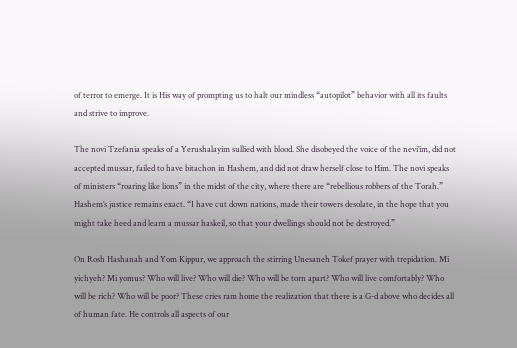of terror to emerge. It is His way of prompting us to halt our mindless “autopilot” behavior with all its faults and strive to improve.

The novi Tzefania speaks of a Yerushalayim sullied with blood. She disobeyed the voice of the nevi’im, did not accepted mussar, failed to have bitachon in Hashem, and did not draw herself close to Him. The novi speaks of ministers “roaring like lions” in the midst of the city, where there are “rebellious robbers of the Torah.” Hashem’s justice remains exact. “I have cut down nations, made their towers desolate, in the hope that you might take heed and learn a mussar haskeil, so that your dwellings should not be destroyed.”

On Rosh Hashanah and Yom Kippur, we approach the stirring Unesaneh Tokef prayer with trepidation. Mi yichyeh? Mi yomus? Who will live? Who will die? Who will be torn apart? Who will live comfortably? Who will be rich? Who will be poor? These cries ram home the realization that there is a G-d above who decides all of human fate. He controls all aspects of our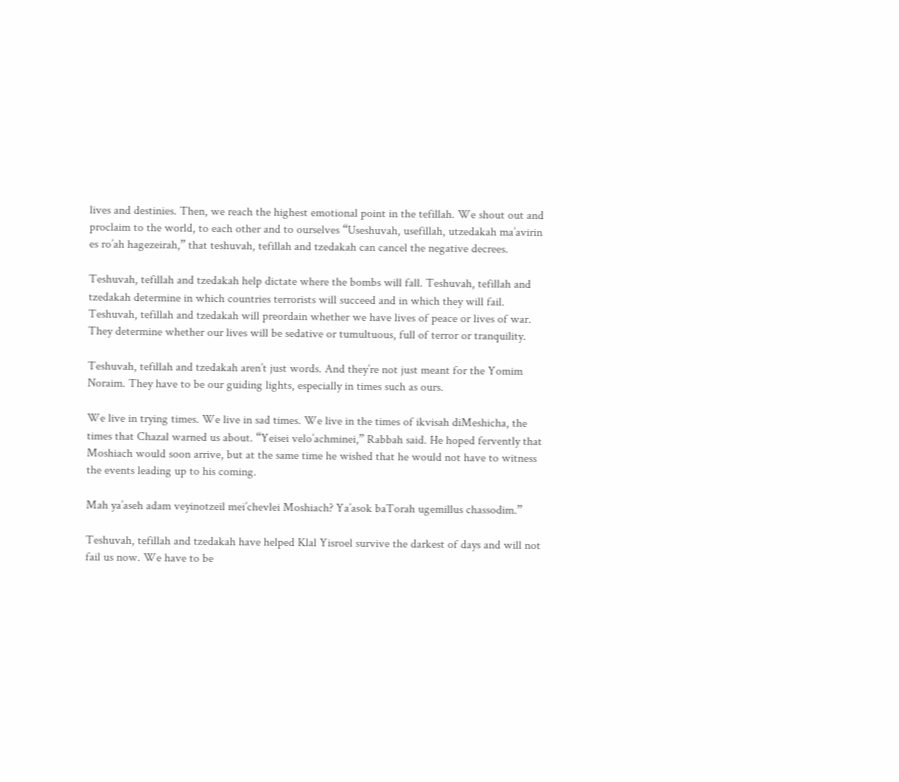lives and destinies. Then, we reach the highest emotional point in the tefillah. We shout out and proclaim to the world, to each other and to ourselves “Useshuvah, usefillah, utzedakah ma’avirin es ro’ah hagezeirah,” that teshuvah, tefillah and tzedakah can cancel the negative decrees.

Teshuvah, tefillah and tzedakah help dictate where the bombs will fall. Teshuvah, tefillah and tzedakah determine in which countries terrorists will succeed and in which they will fail. Teshuvah, tefillah and tzedakah will preordain whether we have lives of peace or lives of war. They determine whether our lives will be sedative or tumultuous, full of terror or tranquility.

Teshuvah, tefillah and tzedakah aren’t just words. And they’re not just meant for the Yomim Noraim. They have to be our guiding lights, especially in times such as ours.

We live in trying times. We live in sad times. We live in the times of ikvisah diMeshicha, the times that Chazal warned us about. “Yeisei velo’achminei,” Rabbah said. He hoped fervently that Moshiach would soon arrive, but at the same time he wished that he would not have to witness the events leading up to his coming.

Mah ya’aseh adam veyinotzeil mei’chevlei Moshiach? Ya’asok baTorah ugemillus chassodim.”

Teshuvah, tefillah and tzedakah have helped Klal Yisroel survive the darkest of days and will not fail us now. We have to be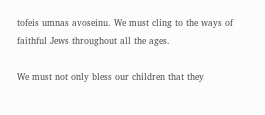tofeis umnas avoseinu. We must cling to the ways of faithful Jews throughout all the ages.

We must not only bless our children that they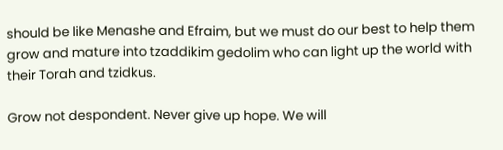should be like Menashe and Efraim, but we must do our best to help them grow and mature into tzaddikim gedolim who can light up the world with their Torah and tzidkus.

Grow not despondent. Never give up hope. We will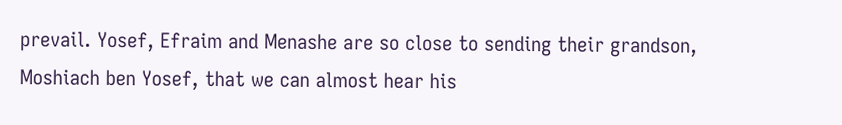prevail. Yosef, Efraim and Menashe are so close to sending their grandson, Moshiach ben Yosef, that we can almost hear his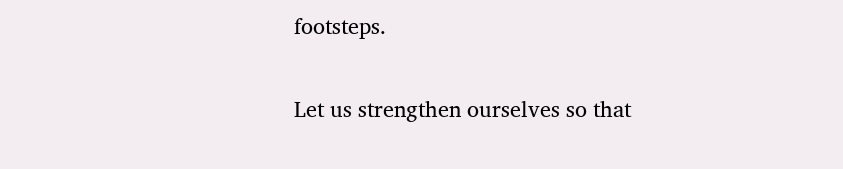footsteps.

Let us strengthen ourselves so that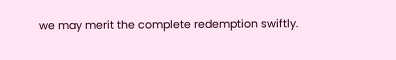we may merit the complete redemption swiftly.